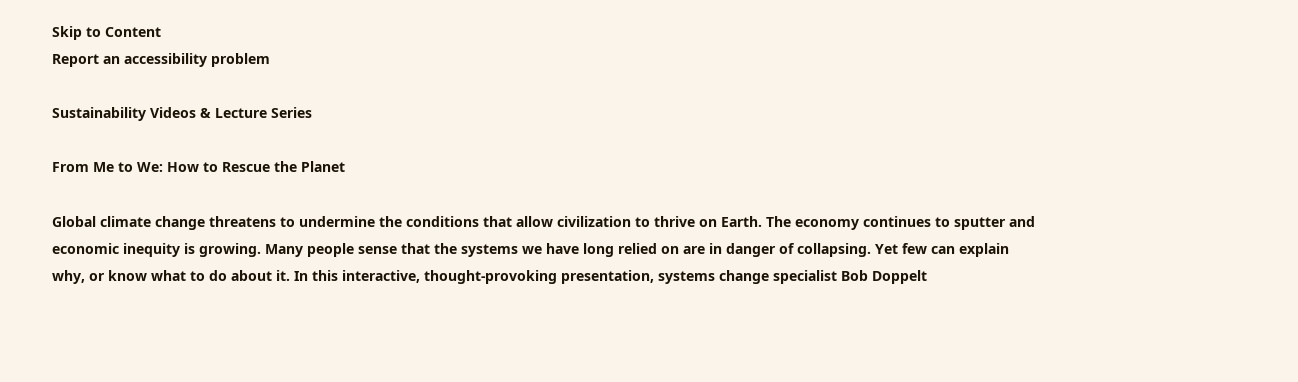Skip to Content
Report an accessibility problem

Sustainability Videos & Lecture Series

From Me to We: How to Rescue the Planet

Global climate change threatens to undermine the conditions that allow civilization to thrive on Earth. The economy continues to sputter and economic inequity is growing. Many people sense that the systems we have long relied on are in danger of collapsing. Yet few can explain why, or know what to do about it. In this interactive, thought-provoking presentation, systems change specialist Bob Doppelt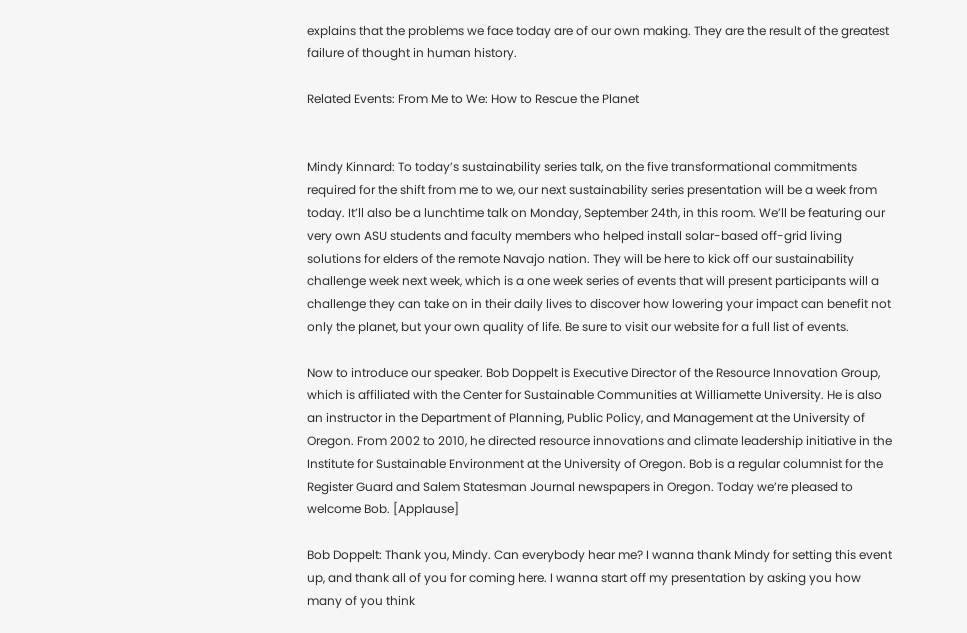explains that the problems we face today are of our own making. They are the result of the greatest failure of thought in human history.

Related Events: From Me to We: How to Rescue the Planet


Mindy Kinnard: To today’s sustainability series talk, on the five transformational commitments required for the shift from me to we, our next sustainability series presentation will be a week from today. It’ll also be a lunchtime talk on Monday, September 24th, in this room. We’ll be featuring our very own ASU students and faculty members who helped install solar-based off-grid living solutions for elders of the remote Navajo nation. They will be here to kick off our sustainability challenge week next week, which is a one week series of events that will present participants will a challenge they can take on in their daily lives to discover how lowering your impact can benefit not only the planet, but your own quality of life. Be sure to visit our website for a full list of events.

Now to introduce our speaker. Bob Doppelt is Executive Director of the Resource Innovation Group, which is affiliated with the Center for Sustainable Communities at Williamette University. He is also an instructor in the Department of Planning, Public Policy, and Management at the University of Oregon. From 2002 to 2010, he directed resource innovations and climate leadership initiative in the Institute for Sustainable Environment at the University of Oregon. Bob is a regular columnist for the Register Guard and Salem Statesman Journal newspapers in Oregon. Today we’re pleased to welcome Bob. [Applause]

Bob Doppelt: Thank you, Mindy. Can everybody hear me? I wanna thank Mindy for setting this event up, and thank all of you for coming here. I wanna start off my presentation by asking you how many of you think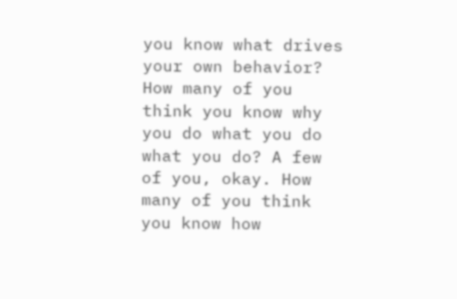you know what drives your own behavior? How many of you think you know why you do what you do what you do? A few of you, okay. How many of you think you know how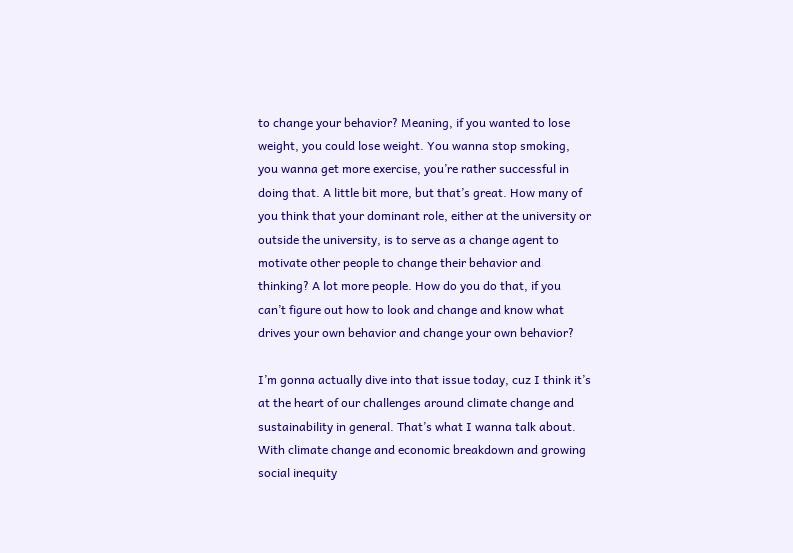to change your behavior? Meaning, if you wanted to lose weight, you could lose weight. You wanna stop smoking, you wanna get more exercise, you’re rather successful in doing that. A little bit more, but that’s great. How many of you think that your dominant role, either at the university or outside the university, is to serve as a change agent to motivate other people to change their behavior and thinking? A lot more people. How do you do that, if you can’t figure out how to look and change and know what drives your own behavior and change your own behavior?

I’m gonna actually dive into that issue today, cuz I think it’s at the heart of our challenges around climate change and sustainability in general. That’s what I wanna talk about. With climate change and economic breakdown and growing social inequity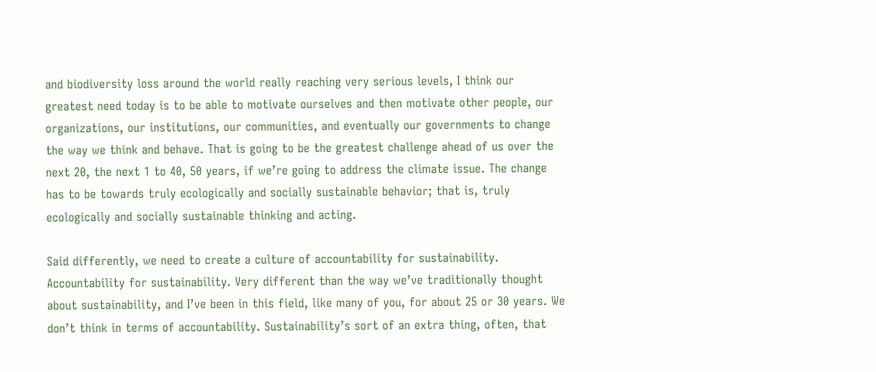and biodiversity loss around the world really reaching very serious levels, I think our greatest need today is to be able to motivate ourselves and then motivate other people, our organizations, our institutions, our communities, and eventually our governments to change the way we think and behave. That is going to be the greatest challenge ahead of us over the next 20, the next 1 to 40, 50 years, if we’re going to address the climate issue. The change has to be towards truly ecologically and socially sustainable behavior; that is, truly ecologically and socially sustainable thinking and acting.

Said differently, we need to create a culture of accountability for sustainability. Accountability for sustainability. Very different than the way we’ve traditionally thought about sustainability, and I’ve been in this field, like many of you, for about 25 or 30 years. We don’t think in terms of accountability. Sustainability’s sort of an extra thing, often, that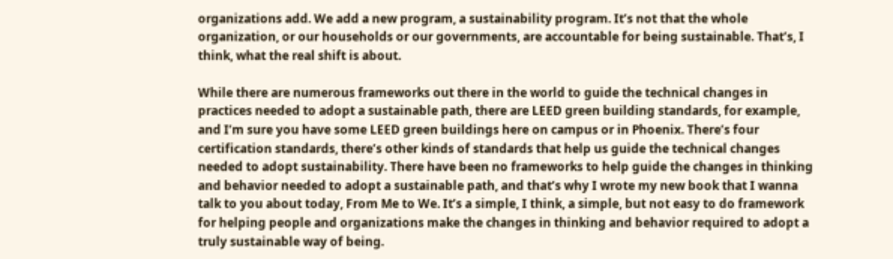organizations add. We add a new program, a sustainability program. It’s not that the whole organization, or our households or our governments, are accountable for being sustainable. That’s, I think, what the real shift is about.

While there are numerous frameworks out there in the world to guide the technical changes in practices needed to adopt a sustainable path, there are LEED green building standards, for example, and I’m sure you have some LEED green buildings here on campus or in Phoenix. There’s four certification standards, there’s other kinds of standards that help us guide the technical changes needed to adopt sustainability. There have been no frameworks to help guide the changes in thinking and behavior needed to adopt a sustainable path, and that’s why I wrote my new book that I wanna talk to you about today, From Me to We. It’s a simple, I think, a simple, but not easy to do framework for helping people and organizations make the changes in thinking and behavior required to adopt a truly sustainable way of being.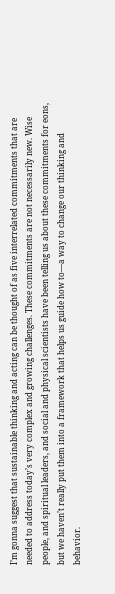I’m gonna suggest that sustainable thinking and acting can be thought of as five interrelated commitments that are needed to address today’s very complex and growing challenges. These commitments are not necessarily new. Wise people, and spiritual leaders, and social and physical scientists have been telling us about these commitments for eons, but we haven’t really put them into a framework that helps us guide how to—a way to change our thinking and behavior.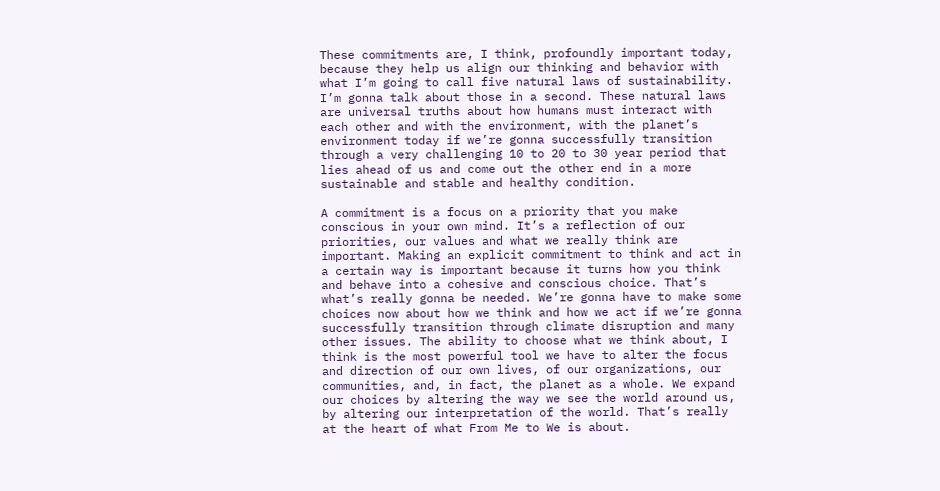These commitments are, I think, profoundly important today, because they help us align our thinking and behavior with what I’m going to call five natural laws of sustainability. I’m gonna talk about those in a second. These natural laws are universal truths about how humans must interact with each other and with the environment, with the planet’s environment today if we’re gonna successfully transition through a very challenging 10 to 20 to 30 year period that lies ahead of us and come out the other end in a more sustainable and stable and healthy condition.

A commitment is a focus on a priority that you make conscious in your own mind. It’s a reflection of our priorities, our values and what we really think are important. Making an explicit commitment to think and act in a certain way is important because it turns how you think and behave into a cohesive and conscious choice. That’s what’s really gonna be needed. We’re gonna have to make some choices now about how we think and how we act if we’re gonna successfully transition through climate disruption and many other issues. The ability to choose what we think about, I think is the most powerful tool we have to alter the focus and direction of our own lives, of our organizations, our communities, and, in fact, the planet as a whole. We expand our choices by altering the way we see the world around us, by altering our interpretation of the world. That’s really at the heart of what From Me to We is about.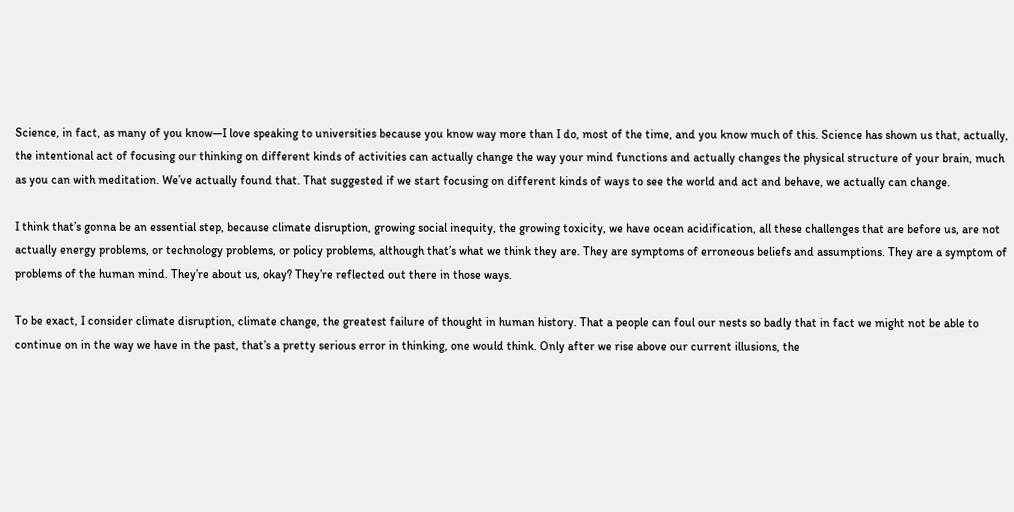Science, in fact, as many of you know—I love speaking to universities because you know way more than I do, most of the time, and you know much of this. Science has shown us that, actually, the intentional act of focusing our thinking on different kinds of activities can actually change the way your mind functions and actually changes the physical structure of your brain, much as you can with meditation. We’ve actually found that. That suggested if we start focusing on different kinds of ways to see the world and act and behave, we actually can change.

I think that’s gonna be an essential step, because climate disruption, growing social inequity, the growing toxicity, we have ocean acidification, all these challenges that are before us, are not actually energy problems, or technology problems, or policy problems, although that’s what we think they are. They are symptoms of erroneous beliefs and assumptions. They are a symptom of problems of the human mind. They’re about us, okay? They’re reflected out there in those ways.

To be exact, I consider climate disruption, climate change, the greatest failure of thought in human history. That a people can foul our nests so badly that in fact we might not be able to continue on in the way we have in the past, that’s a pretty serious error in thinking, one would think. Only after we rise above our current illusions, the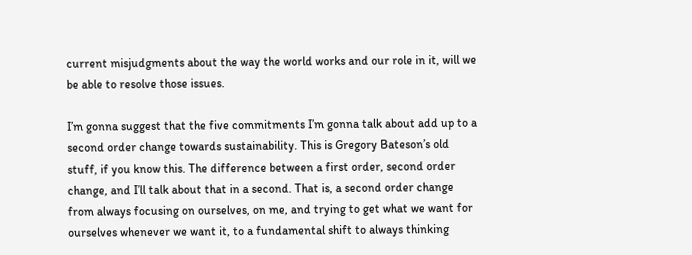current misjudgments about the way the world works and our role in it, will we be able to resolve those issues.

I’m gonna suggest that the five commitments I’m gonna talk about add up to a second order change towards sustainability. This is Gregory Bateson’s old stuff, if you know this. The difference between a first order, second order change, and I’ll talk about that in a second. That is, a second order change from always focusing on ourselves, on me, and trying to get what we want for ourselves whenever we want it, to a fundamental shift to always thinking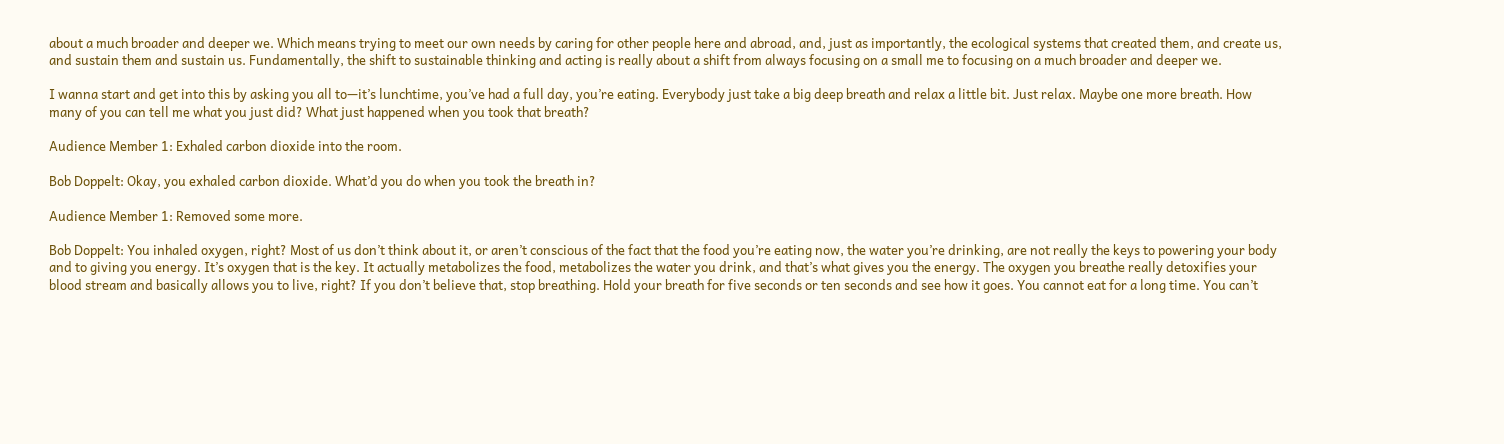about a much broader and deeper we. Which means trying to meet our own needs by caring for other people here and abroad, and, just as importantly, the ecological systems that created them, and create us, and sustain them and sustain us. Fundamentally, the shift to sustainable thinking and acting is really about a shift from always focusing on a small me to focusing on a much broader and deeper we.

I wanna start and get into this by asking you all to—it’s lunchtime, you’ve had a full day, you’re eating. Everybody just take a big deep breath and relax a little bit. Just relax. Maybe one more breath. How many of you can tell me what you just did? What just happened when you took that breath?

Audience Member 1: Exhaled carbon dioxide into the room.

Bob Doppelt: Okay, you exhaled carbon dioxide. What’d you do when you took the breath in?

Audience Member 1: Removed some more.

Bob Doppelt: You inhaled oxygen, right? Most of us don’t think about it, or aren’t conscious of the fact that the food you’re eating now, the water you’re drinking, are not really the keys to powering your body and to giving you energy. It’s oxygen that is the key. It actually metabolizes the food, metabolizes the water you drink, and that’s what gives you the energy. The oxygen you breathe really detoxifies your blood stream and basically allows you to live, right? If you don’t believe that, stop breathing. Hold your breath for five seconds or ten seconds and see how it goes. You cannot eat for a long time. You can’t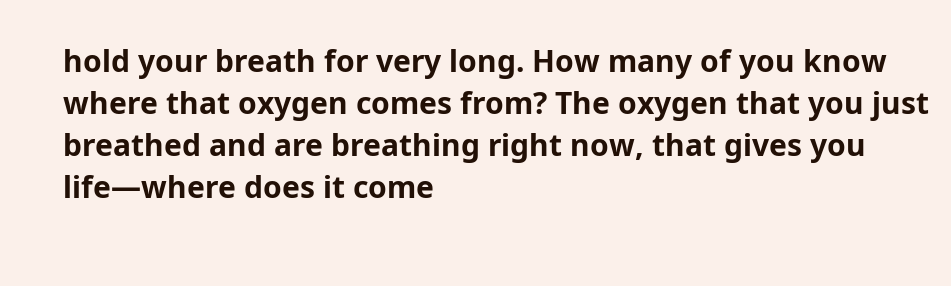hold your breath for very long. How many of you know where that oxygen comes from? The oxygen that you just breathed and are breathing right now, that gives you life—where does it come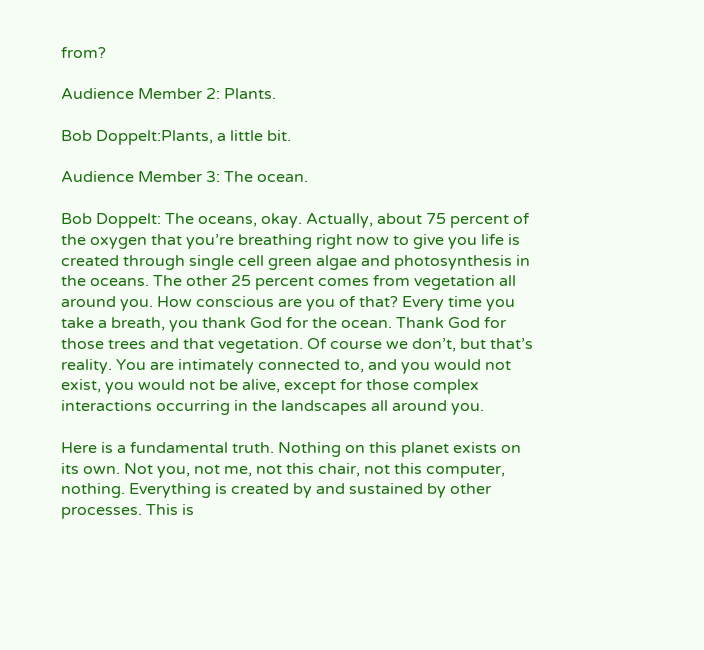from?

Audience Member 2: Plants.

Bob Doppelt:Plants, a little bit.

Audience Member 3: The ocean.

Bob Doppelt: The oceans, okay. Actually, about 75 percent of the oxygen that you’re breathing right now to give you life is created through single cell green algae and photosynthesis in the oceans. The other 25 percent comes from vegetation all around you. How conscious are you of that? Every time you take a breath, you thank God for the ocean. Thank God for those trees and that vegetation. Of course we don’t, but that’s reality. You are intimately connected to, and you would not exist, you would not be alive, except for those complex interactions occurring in the landscapes all around you.

Here is a fundamental truth. Nothing on this planet exists on its own. Not you, not me, not this chair, not this computer, nothing. Everything is created by and sustained by other processes. This is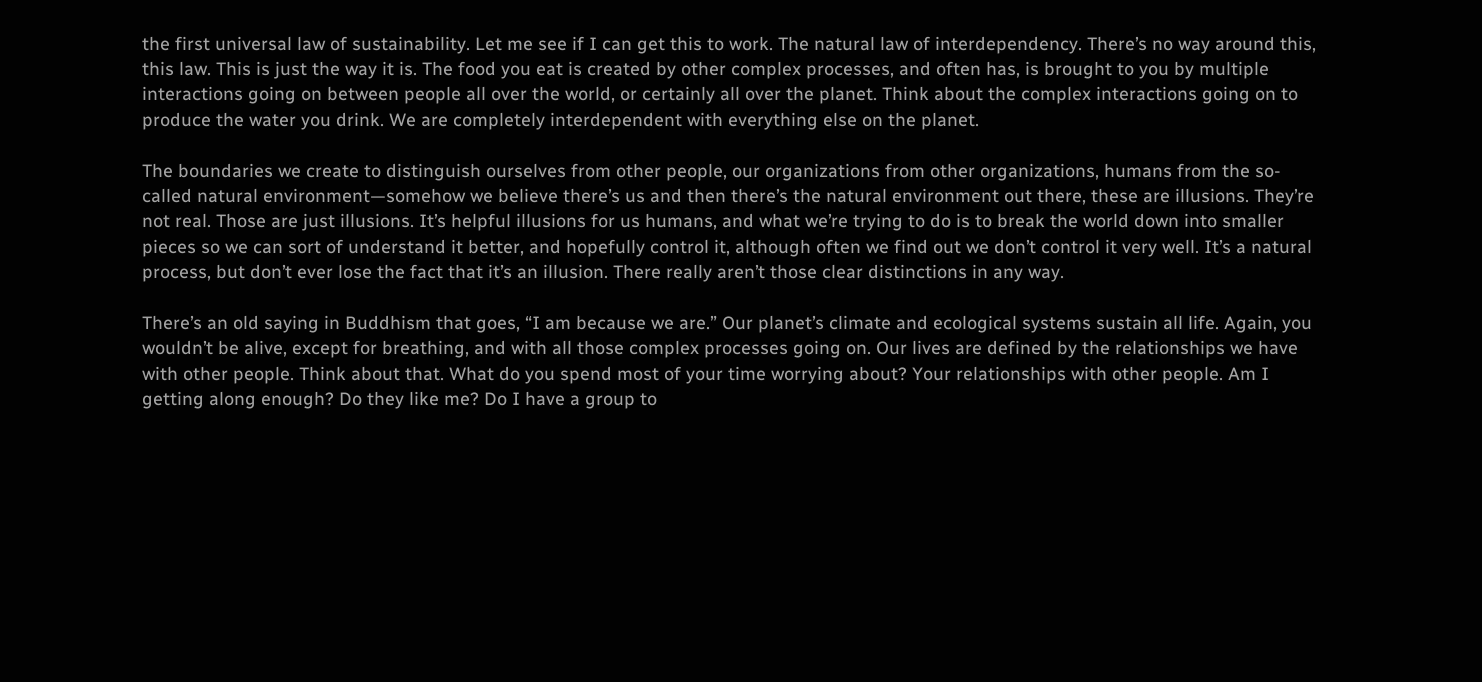the first universal law of sustainability. Let me see if I can get this to work. The natural law of interdependency. There’s no way around this, this law. This is just the way it is. The food you eat is created by other complex processes, and often has, is brought to you by multiple interactions going on between people all over the world, or certainly all over the planet. Think about the complex interactions going on to produce the water you drink. We are completely interdependent with everything else on the planet.

The boundaries we create to distinguish ourselves from other people, our organizations from other organizations, humans from the so-called natural environment—somehow we believe there’s us and then there’s the natural environment out there, these are illusions. They’re not real. Those are just illusions. It’s helpful illusions for us humans, and what we’re trying to do is to break the world down into smaller pieces so we can sort of understand it better, and hopefully control it, although often we find out we don’t control it very well. It’s a natural process, but don’t ever lose the fact that it’s an illusion. There really aren’t those clear distinctions in any way.

There’s an old saying in Buddhism that goes, “I am because we are.” Our planet’s climate and ecological systems sustain all life. Again, you wouldn’t be alive, except for breathing, and with all those complex processes going on. Our lives are defined by the relationships we have with other people. Think about that. What do you spend most of your time worrying about? Your relationships with other people. Am I getting along enough? Do they like me? Do I have a group to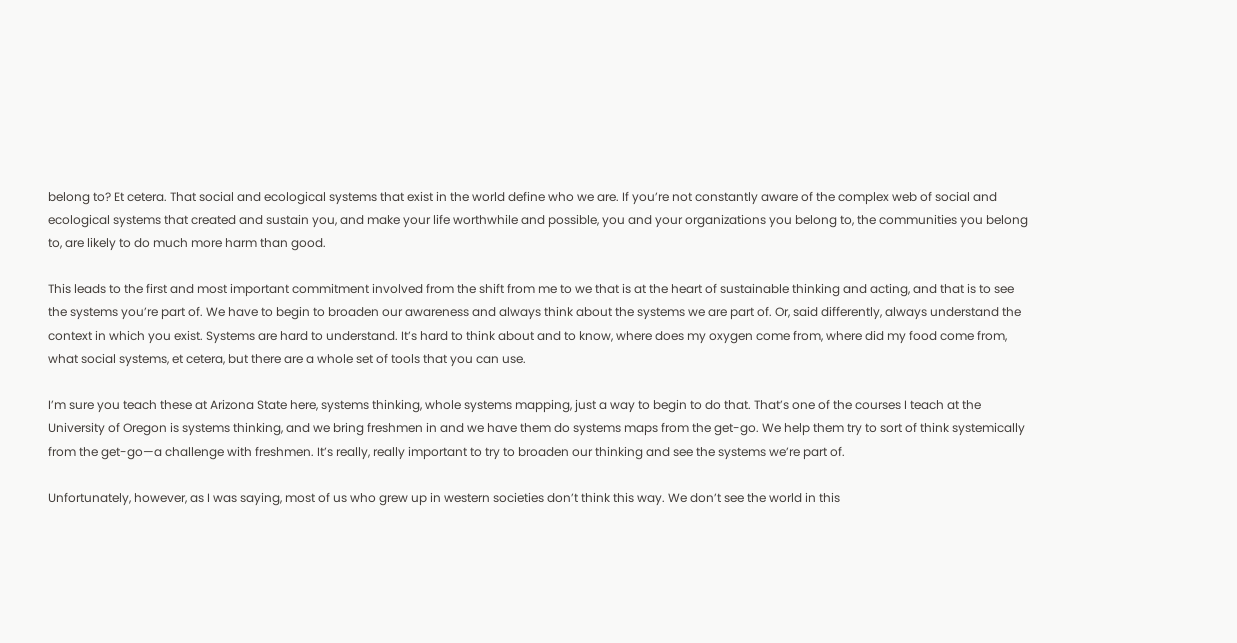belong to? Et cetera. That social and ecological systems that exist in the world define who we are. If you’re not constantly aware of the complex web of social and ecological systems that created and sustain you, and make your life worthwhile and possible, you and your organizations you belong to, the communities you belong to, are likely to do much more harm than good.

This leads to the first and most important commitment involved from the shift from me to we that is at the heart of sustainable thinking and acting, and that is to see the systems you’re part of. We have to begin to broaden our awareness and always think about the systems we are part of. Or, said differently, always understand the context in which you exist. Systems are hard to understand. It’s hard to think about and to know, where does my oxygen come from, where did my food come from, what social systems, et cetera, but there are a whole set of tools that you can use.

I’m sure you teach these at Arizona State here, systems thinking, whole systems mapping, just a way to begin to do that. That’s one of the courses I teach at the University of Oregon is systems thinking, and we bring freshmen in and we have them do systems maps from the get-go. We help them try to sort of think systemically from the get-go—a challenge with freshmen. It’s really, really important to try to broaden our thinking and see the systems we’re part of.

Unfortunately, however, as I was saying, most of us who grew up in western societies don’t think this way. We don’t see the world in this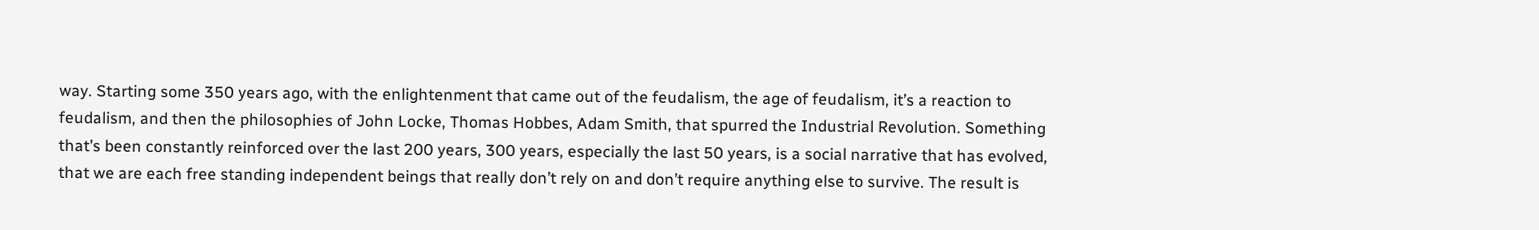way. Starting some 350 years ago, with the enlightenment that came out of the feudalism, the age of feudalism, it’s a reaction to feudalism, and then the philosophies of John Locke, Thomas Hobbes, Adam Smith, that spurred the Industrial Revolution. Something that’s been constantly reinforced over the last 200 years, 300 years, especially the last 50 years, is a social narrative that has evolved, that we are each free standing independent beings that really don’t rely on and don’t require anything else to survive. The result is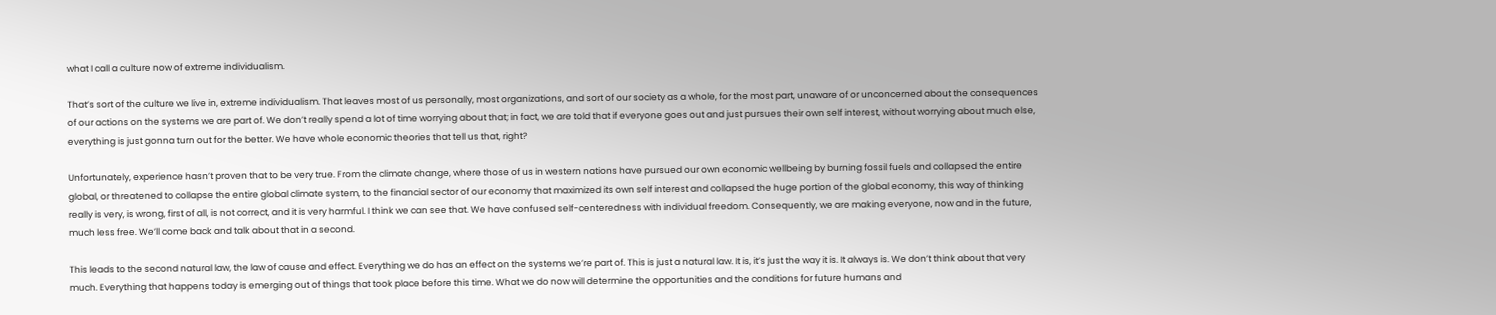what I call a culture now of extreme individualism.

That’s sort of the culture we live in, extreme individualism. That leaves most of us personally, most organizations, and sort of our society as a whole, for the most part, unaware of or unconcerned about the consequences of our actions on the systems we are part of. We don’t really spend a lot of time worrying about that; in fact, we are told that if everyone goes out and just pursues their own self interest, without worrying about much else, everything is just gonna turn out for the better. We have whole economic theories that tell us that, right?

Unfortunately, experience hasn’t proven that to be very true. From the climate change, where those of us in western nations have pursued our own economic wellbeing by burning fossil fuels and collapsed the entire global, or threatened to collapse the entire global climate system, to the financial sector of our economy that maximized its own self interest and collapsed the huge portion of the global economy, this way of thinking really is very, is wrong, first of all, is not correct, and it is very harmful. I think we can see that. We have confused self-centeredness with individual freedom. Consequently, we are making everyone, now and in the future, much less free. We’ll come back and talk about that in a second.

This leads to the second natural law, the law of cause and effect. Everything we do has an effect on the systems we’re part of. This is just a natural law. It is, it’s just the way it is. It always is. We don’t think about that very much. Everything that happens today is emerging out of things that took place before this time. What we do now will determine the opportunities and the conditions for future humans and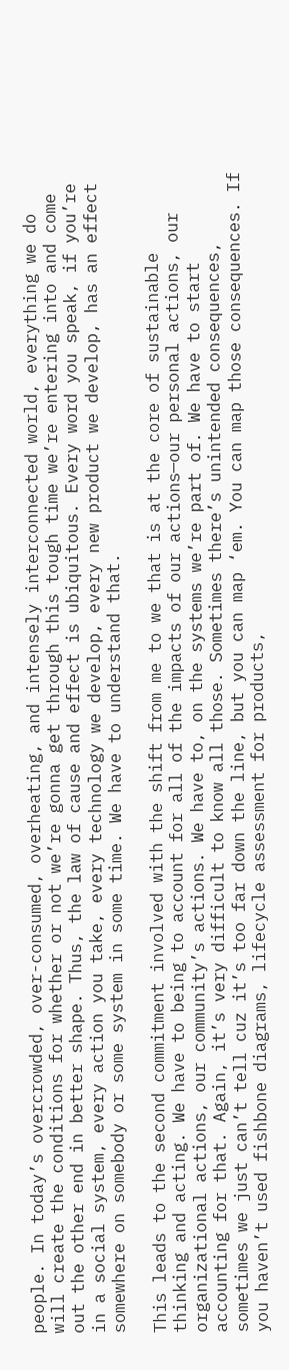people. In today’s overcrowded, over-consumed, overheating, and intensely interconnected world, everything we do will create the conditions for whether or not we’re gonna get through this tough time we’re entering into and come out the other end in better shape. Thus, the law of cause and effect is ubiquitous. Every word you speak, if you’re in a social system, every action you take, every technology we develop, every new product we develop, has an effect somewhere on somebody or some system in some time. We have to understand that.

This leads to the second commitment involved with the shift from me to we that is at the core of sustainable thinking and acting. We have to being to account for all of the impacts of our actions—our personal actions, our organizational actions, our community’s actions. We have to, on the systems we’re part of. We have to start accounting for that. Again, it’s very difficult to know all those. Sometimes there’s unintended consequences, sometimes we just can’t tell cuz it’s too far down the line, but you can map ‘em. You can map those consequences. If you haven’t used fishbone diagrams, lifecycle assessment for products,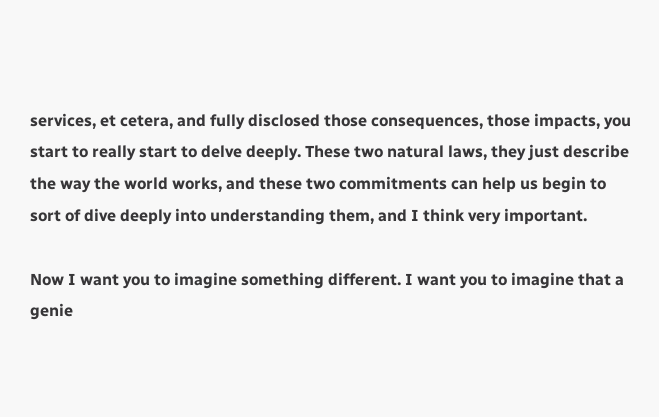services, et cetera, and fully disclosed those consequences, those impacts, you start to really start to delve deeply. These two natural laws, they just describe the way the world works, and these two commitments can help us begin to sort of dive deeply into understanding them, and I think very important.

Now I want you to imagine something different. I want you to imagine that a genie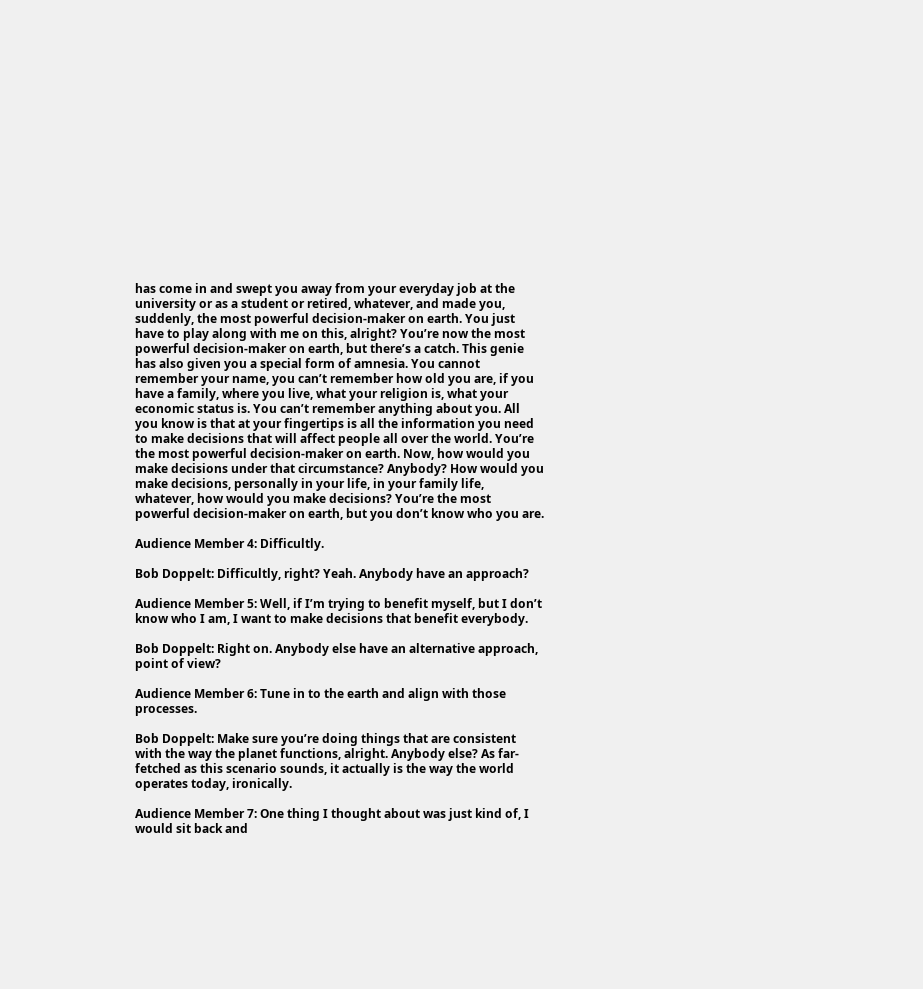has come in and swept you away from your everyday job at the university or as a student or retired, whatever, and made you, suddenly, the most powerful decision-maker on earth. You just have to play along with me on this, alright? You’re now the most powerful decision-maker on earth, but there’s a catch. This genie has also given you a special form of amnesia. You cannot remember your name, you can’t remember how old you are, if you have a family, where you live, what your religion is, what your economic status is. You can’t remember anything about you. All you know is that at your fingertips is all the information you need to make decisions that will affect people all over the world. You’re the most powerful decision-maker on earth. Now, how would you make decisions under that circumstance? Anybody? How would you make decisions, personally in your life, in your family life, whatever, how would you make decisions? You’re the most powerful decision-maker on earth, but you don’t know who you are.

Audience Member 4: Difficultly.

Bob Doppelt: Difficultly, right? Yeah. Anybody have an approach?

Audience Member 5: Well, if I’m trying to benefit myself, but I don’t know who I am, I want to make decisions that benefit everybody.

Bob Doppelt: Right on. Anybody else have an alternative approach, point of view?

Audience Member 6: Tune in to the earth and align with those processes.

Bob Doppelt: Make sure you’re doing things that are consistent with the way the planet functions, alright. Anybody else? As far-fetched as this scenario sounds, it actually is the way the world operates today, ironically.

Audience Member 7: One thing I thought about was just kind of, I would sit back and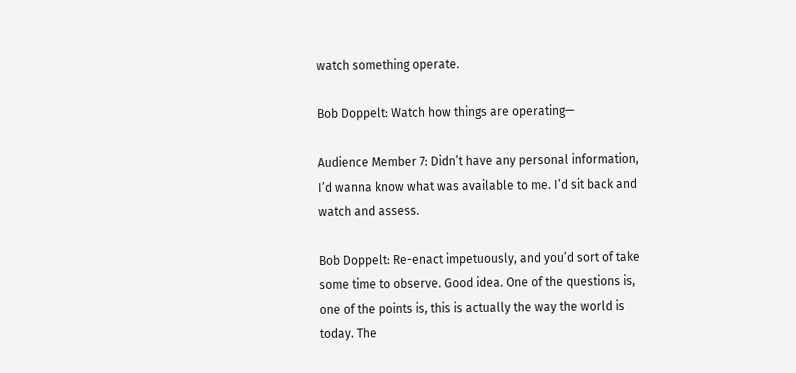watch something operate.

Bob Doppelt: Watch how things are operating—

Audience Member 7: Didn’t have any personal information, I’d wanna know what was available to me. I’d sit back and watch and assess.

Bob Doppelt: Re-enact impetuously, and you’d sort of take some time to observe. Good idea. One of the questions is, one of the points is, this is actually the way the world is today. The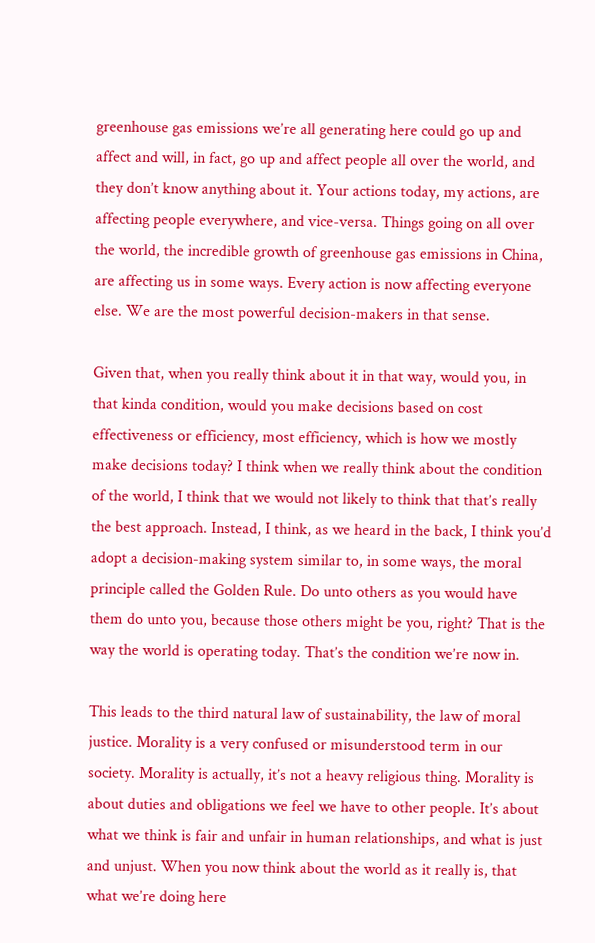greenhouse gas emissions we’re all generating here could go up and affect and will, in fact, go up and affect people all over the world, and they don’t know anything about it. Your actions today, my actions, are affecting people everywhere, and vice-versa. Things going on all over the world, the incredible growth of greenhouse gas emissions in China, are affecting us in some ways. Every action is now affecting everyone else. We are the most powerful decision-makers in that sense.

Given that, when you really think about it in that way, would you, in that kinda condition, would you make decisions based on cost effectiveness or efficiency, most efficiency, which is how we mostly make decisions today? I think when we really think about the condition of the world, I think that we would not likely to think that that’s really the best approach. Instead, I think, as we heard in the back, I think you’d adopt a decision-making system similar to, in some ways, the moral principle called the Golden Rule. Do unto others as you would have them do unto you, because those others might be you, right? That is the way the world is operating today. That’s the condition we’re now in.

This leads to the third natural law of sustainability, the law of moral justice. Morality is a very confused or misunderstood term in our society. Morality is actually, it’s not a heavy religious thing. Morality is about duties and obligations we feel we have to other people. It’s about what we think is fair and unfair in human relationships, and what is just and unjust. When you now think about the world as it really is, that what we’re doing here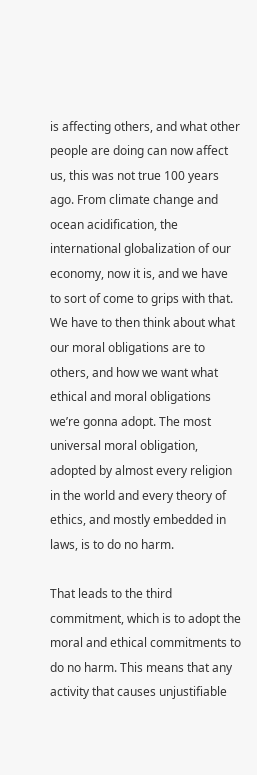is affecting others, and what other people are doing can now affect us, this was not true 100 years ago. From climate change and ocean acidification, the international globalization of our economy, now it is, and we have to sort of come to grips with that. We have to then think about what our moral obligations are to others, and how we want what ethical and moral obligations we’re gonna adopt. The most universal moral obligation, adopted by almost every religion in the world and every theory of ethics, and mostly embedded in laws, is to do no harm.

That leads to the third commitment, which is to adopt the moral and ethical commitments to do no harm. This means that any activity that causes unjustifiable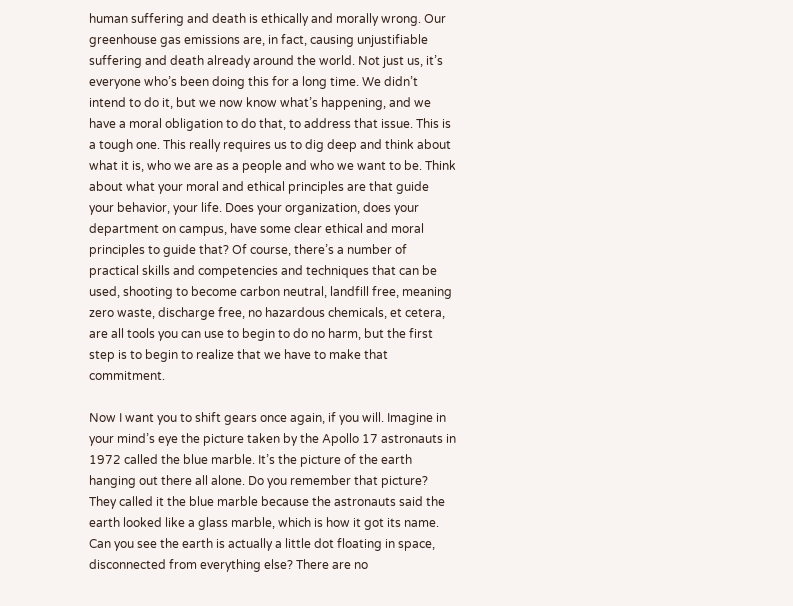human suffering and death is ethically and morally wrong. Our greenhouse gas emissions are, in fact, causing unjustifiable suffering and death already around the world. Not just us, it’s everyone who’s been doing this for a long time. We didn’t intend to do it, but we now know what’s happening, and we have a moral obligation to do that, to address that issue. This is a tough one. This really requires us to dig deep and think about what it is, who we are as a people and who we want to be. Think about what your moral and ethical principles are that guide your behavior, your life. Does your organization, does your department on campus, have some clear ethical and moral principles to guide that? Of course, there’s a number of practical skills and competencies and techniques that can be used, shooting to become carbon neutral, landfill free, meaning zero waste, discharge free, no hazardous chemicals, et cetera, are all tools you can use to begin to do no harm, but the first step is to begin to realize that we have to make that commitment.

Now I want you to shift gears once again, if you will. Imagine in your mind’s eye the picture taken by the Apollo 17 astronauts in 1972 called the blue marble. It’s the picture of the earth hanging out there all alone. Do you remember that picture? They called it the blue marble because the astronauts said the earth looked like a glass marble, which is how it got its name. Can you see the earth is actually a little dot floating in space, disconnected from everything else? There are no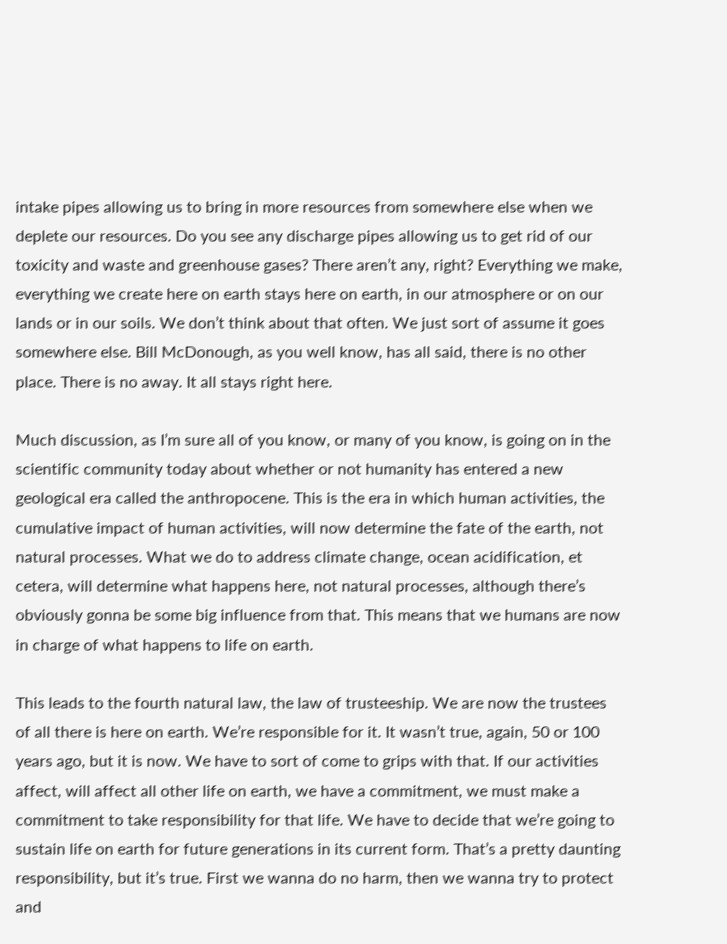intake pipes allowing us to bring in more resources from somewhere else when we deplete our resources. Do you see any discharge pipes allowing us to get rid of our toxicity and waste and greenhouse gases? There aren’t any, right? Everything we make, everything we create here on earth stays here on earth, in our atmosphere or on our lands or in our soils. We don’t think about that often. We just sort of assume it goes somewhere else. Bill McDonough, as you well know, has all said, there is no other place. There is no away. It all stays right here.

Much discussion, as I’m sure all of you know, or many of you know, is going on in the scientific community today about whether or not humanity has entered a new geological era called the anthropocene. This is the era in which human activities, the cumulative impact of human activities, will now determine the fate of the earth, not natural processes. What we do to address climate change, ocean acidification, et cetera, will determine what happens here, not natural processes, although there’s obviously gonna be some big influence from that. This means that we humans are now in charge of what happens to life on earth.

This leads to the fourth natural law, the law of trusteeship. We are now the trustees of all there is here on earth. We’re responsible for it. It wasn’t true, again, 50 or 100 years ago, but it is now. We have to sort of come to grips with that. If our activities affect, will affect all other life on earth, we have a commitment, we must make a commitment to take responsibility for that life. We have to decide that we’re going to sustain life on earth for future generations in its current form. That’s a pretty daunting responsibility, but it’s true. First we wanna do no harm, then we wanna try to protect and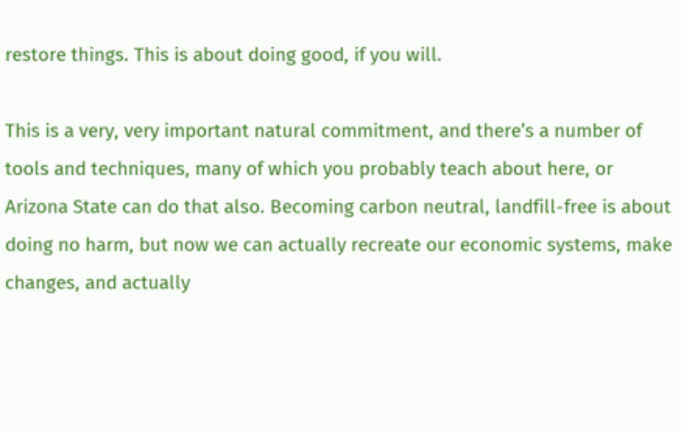restore things. This is about doing good, if you will.

This is a very, very important natural commitment, and there’s a number of tools and techniques, many of which you probably teach about here, or Arizona State can do that also. Becoming carbon neutral, landfill-free is about doing no harm, but now we can actually recreate our economic systems, make changes, and actually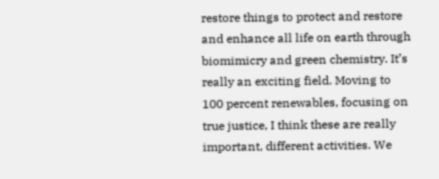restore things to protect and restore and enhance all life on earth through biomimicry and green chemistry. It’s really an exciting field. Moving to 100 percent renewables, focusing on true justice, I think these are really important, different activities. We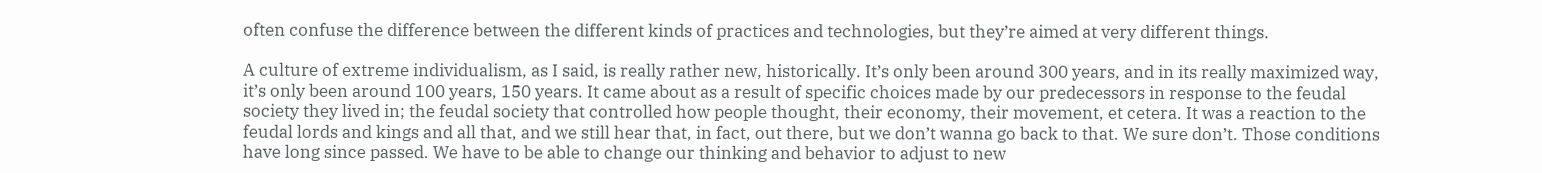often confuse the difference between the different kinds of practices and technologies, but they’re aimed at very different things.

A culture of extreme individualism, as I said, is really rather new, historically. It’s only been around 300 years, and in its really maximized way, it’s only been around 100 years, 150 years. It came about as a result of specific choices made by our predecessors in response to the feudal society they lived in; the feudal society that controlled how people thought, their economy, their movement, et cetera. It was a reaction to the feudal lords and kings and all that, and we still hear that, in fact, out there, but we don’t wanna go back to that. We sure don’t. Those conditions have long since passed. We have to be able to change our thinking and behavior to adjust to new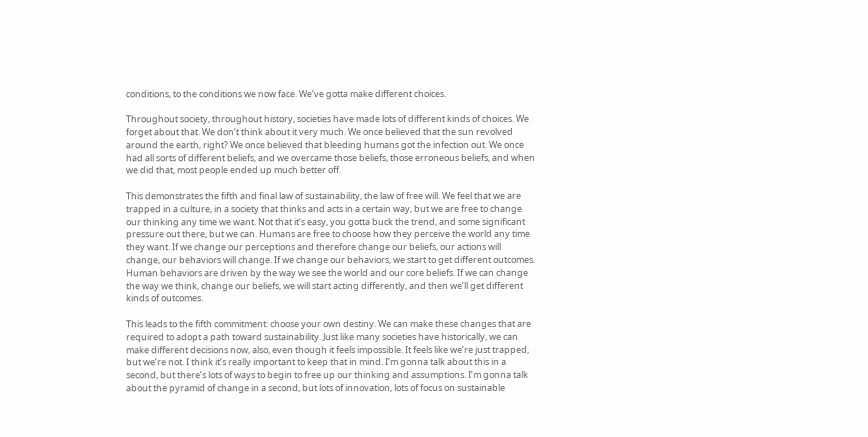conditions, to the conditions we now face. We’ve gotta make different choices.

Throughout society, throughout history, societies have made lots of different kinds of choices. We forget about that. We don’t think about it very much. We once believed that the sun revolved around the earth, right? We once believed that bleeding humans got the infection out. We once had all sorts of different beliefs, and we overcame those beliefs, those erroneous beliefs, and when we did that, most people ended up much better off.

This demonstrates the fifth and final law of sustainability, the law of free will. We feel that we are trapped in a culture, in a society that thinks and acts in a certain way, but we are free to change our thinking any time we want. Not that it’s easy, you gotta buck the trend, and some significant pressure out there, but we can. Humans are free to choose how they perceive the world any time they want. If we change our perceptions and therefore change our beliefs, our actions will change, our behaviors will change. If we change our behaviors, we start to get different outcomes. Human behaviors are driven by the way we see the world and our core beliefs. If we can change the way we think, change our beliefs, we will start acting differently, and then we’ll get different kinds of outcomes.

This leads to the fifth commitment: choose your own destiny. We can make these changes that are required to adopt a path toward sustainability. Just like many societies have historically, we can make different decisions now, also, even though it feels impossible. It feels like we’re just trapped, but we’re not. I think it’s really important to keep that in mind. I’m gonna talk about this in a second, but there’s lots of ways to begin to free up our thinking and assumptions. I’m gonna talk about the pyramid of change in a second, but lots of innovation, lots of focus on sustainable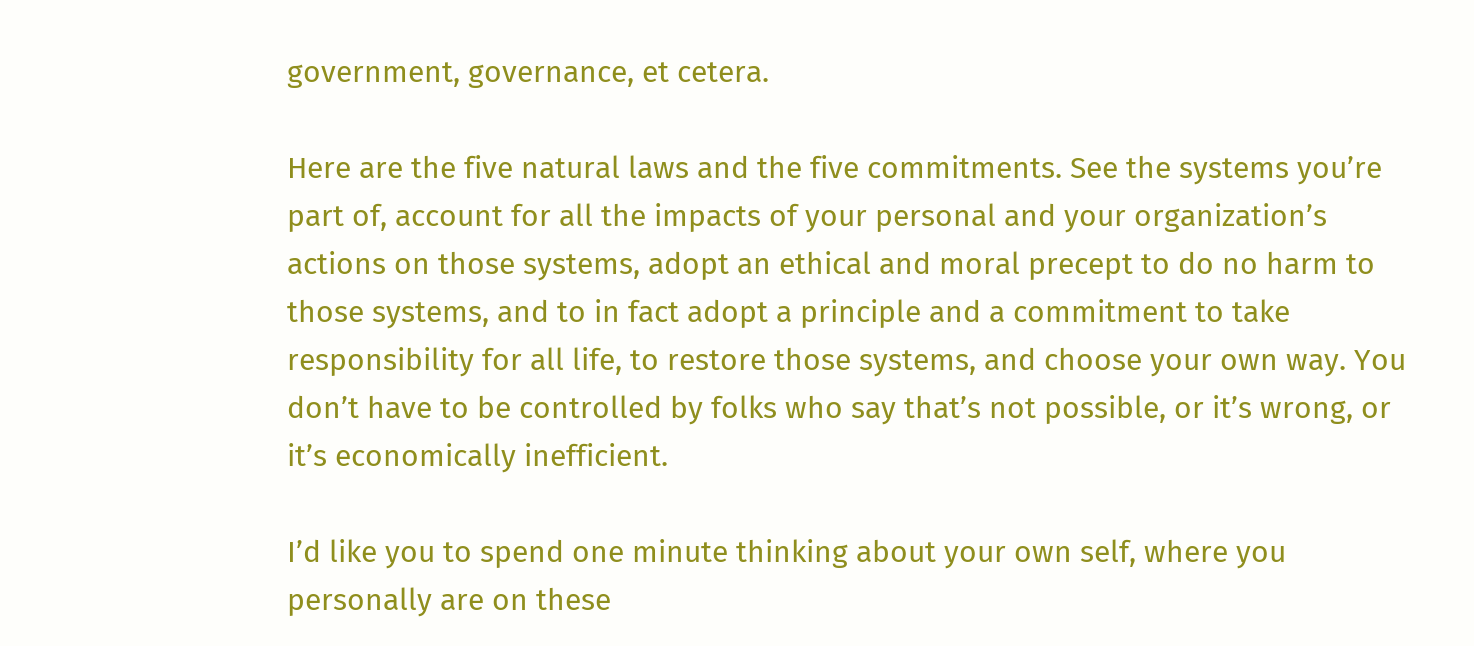government, governance, et cetera.

Here are the five natural laws and the five commitments. See the systems you’re part of, account for all the impacts of your personal and your organization’s actions on those systems, adopt an ethical and moral precept to do no harm to those systems, and to in fact adopt a principle and a commitment to take responsibility for all life, to restore those systems, and choose your own way. You don’t have to be controlled by folks who say that’s not possible, or it’s wrong, or it’s economically inefficient.

I’d like you to spend one minute thinking about your own self, where you personally are on these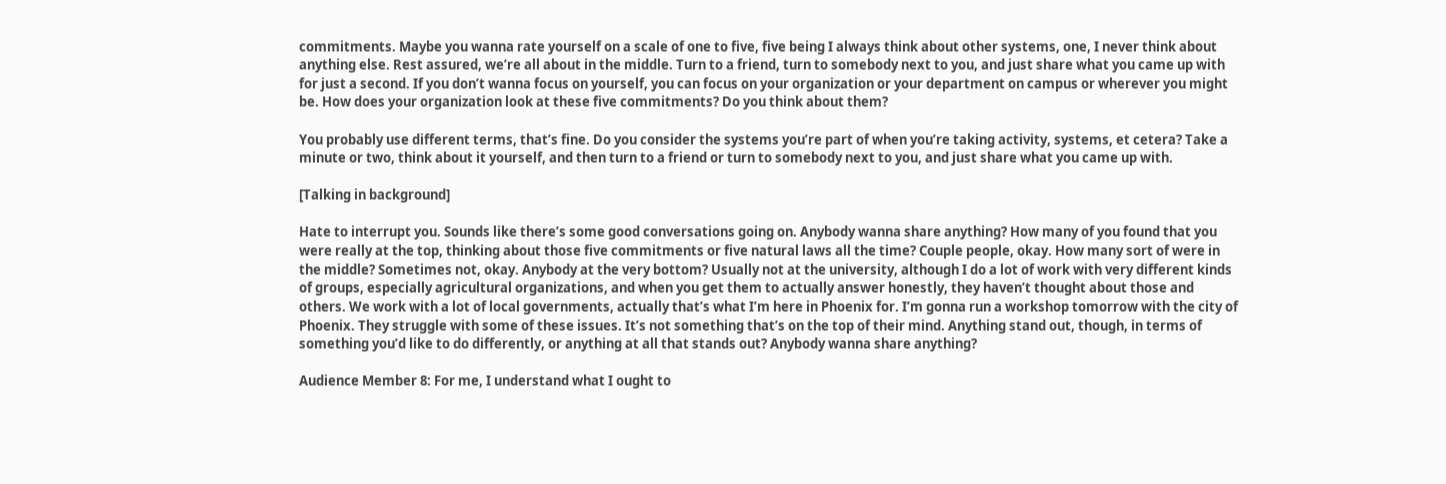commitments. Maybe you wanna rate yourself on a scale of one to five, five being I always think about other systems, one, I never think about anything else. Rest assured, we’re all about in the middle. Turn to a friend, turn to somebody next to you, and just share what you came up with for just a second. If you don’t wanna focus on yourself, you can focus on your organization or your department on campus or wherever you might be. How does your organization look at these five commitments? Do you think about them?

You probably use different terms, that’s fine. Do you consider the systems you’re part of when you’re taking activity, systems, et cetera? Take a minute or two, think about it yourself, and then turn to a friend or turn to somebody next to you, and just share what you came up with.

[Talking in background]

Hate to interrupt you. Sounds like there’s some good conversations going on. Anybody wanna share anything? How many of you found that you were really at the top, thinking about those five commitments or five natural laws all the time? Couple people, okay. How many sort of were in the middle? Sometimes not, okay. Anybody at the very bottom? Usually not at the university, although I do a lot of work with very different kinds of groups, especially agricultural organizations, and when you get them to actually answer honestly, they haven’t thought about those and others. We work with a lot of local governments, actually that’s what I’m here in Phoenix for. I’m gonna run a workshop tomorrow with the city of Phoenix. They struggle with some of these issues. It’s not something that’s on the top of their mind. Anything stand out, though, in terms of something you’d like to do differently, or anything at all that stands out? Anybody wanna share anything?

Audience Member 8: For me, I understand what I ought to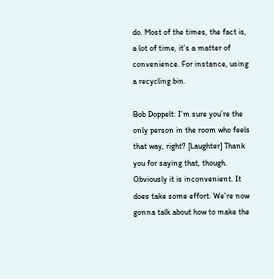do. Most of the times, the fact is, a lot of time, it’s a matter of convenience. For instance, using a recycling bin.

Bob Doppelt: I’m sure you’re the only person in the room who feels that way, right? [Laughter] Thank you for saying that, though. Obviously it is inconvenient. It does take some effort. We’re now gonna talk about how to make the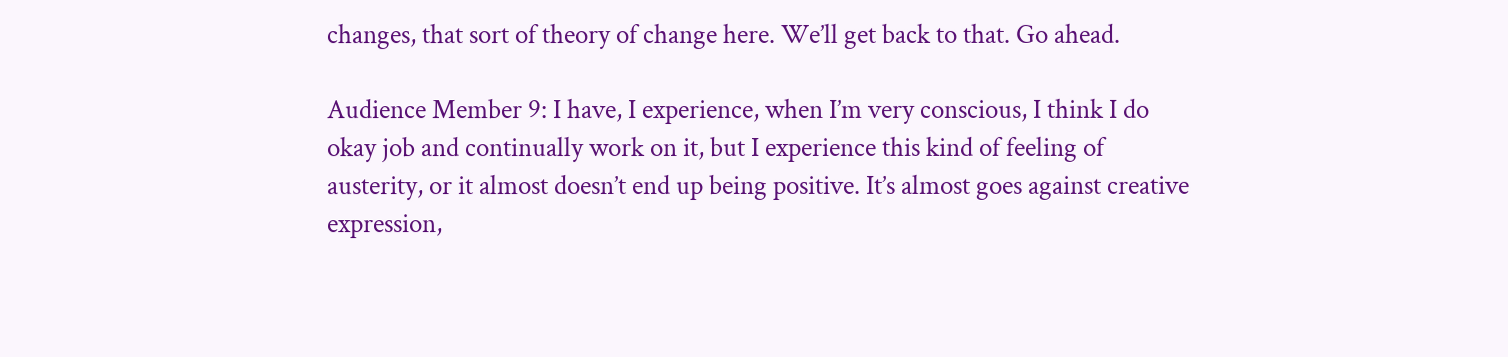changes, that sort of theory of change here. We’ll get back to that. Go ahead.

Audience Member 9: I have, I experience, when I’m very conscious, I think I do okay job and continually work on it, but I experience this kind of feeling of austerity, or it almost doesn’t end up being positive. It’s almost goes against creative expression,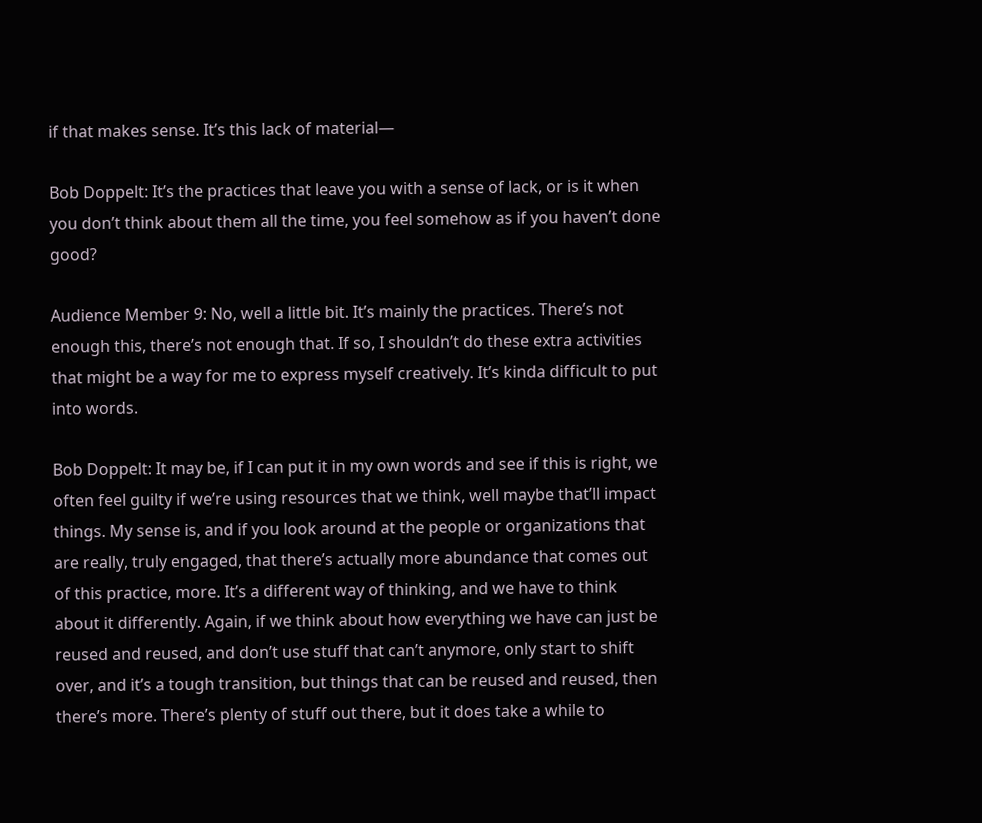if that makes sense. It’s this lack of material—

Bob Doppelt: It’s the practices that leave you with a sense of lack, or is it when you don’t think about them all the time, you feel somehow as if you haven’t done good?

Audience Member 9: No, well a little bit. It’s mainly the practices. There’s not enough this, there’s not enough that. If so, I shouldn’t do these extra activities that might be a way for me to express myself creatively. It’s kinda difficult to put into words.

Bob Doppelt: It may be, if I can put it in my own words and see if this is right, we often feel guilty if we’re using resources that we think, well maybe that’ll impact things. My sense is, and if you look around at the people or organizations that are really, truly engaged, that there’s actually more abundance that comes out of this practice, more. It’s a different way of thinking, and we have to think about it differently. Again, if we think about how everything we have can just be reused and reused, and don’t use stuff that can’t anymore, only start to shift over, and it’s a tough transition, but things that can be reused and reused, then there’s more. There’s plenty of stuff out there, but it does take a while to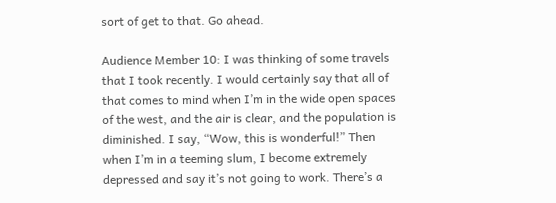sort of get to that. Go ahead.

Audience Member 10: I was thinking of some travels that I took recently. I would certainly say that all of that comes to mind when I’m in the wide open spaces of the west, and the air is clear, and the population is diminished. I say, “Wow, this is wonderful!” Then when I’m in a teeming slum, I become extremely depressed and say it’s not going to work. There’s a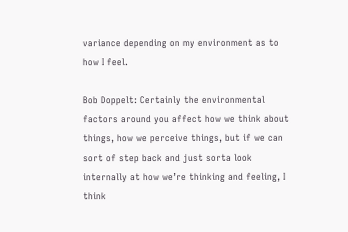variance depending on my environment as to how I feel.

Bob Doppelt: Certainly the environmental factors around you affect how we think about things, how we perceive things, but if we can sort of step back and just sorta look internally at how we’re thinking and feeling, I think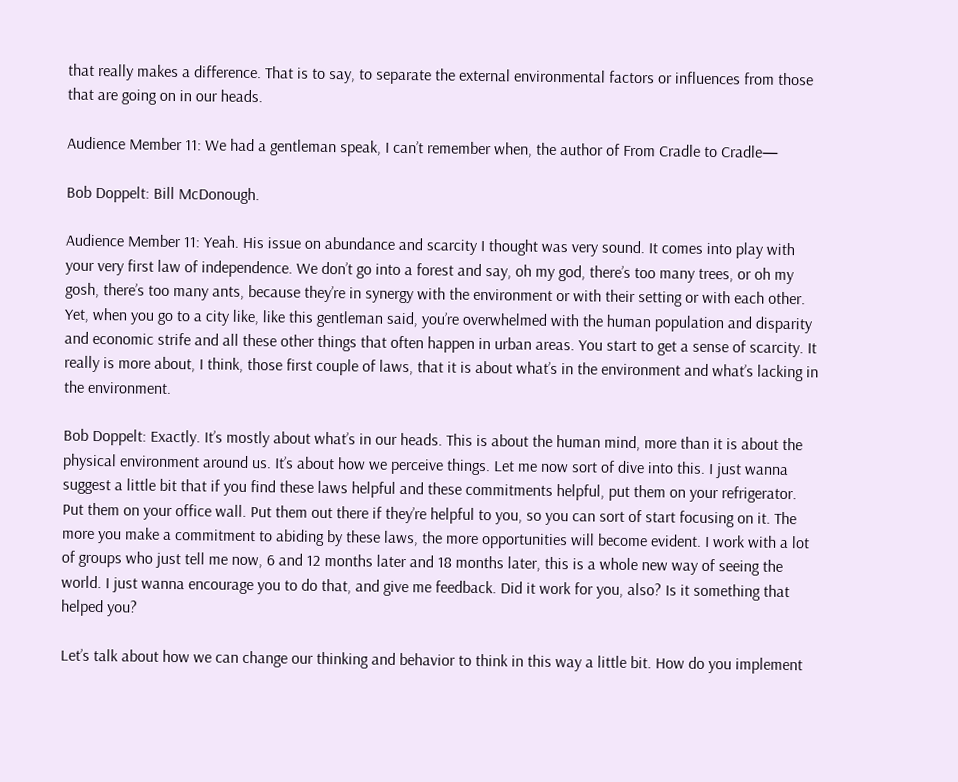that really makes a difference. That is to say, to separate the external environmental factors or influences from those that are going on in our heads.

Audience Member 11: We had a gentleman speak, I can’t remember when, the author of From Cradle to Cradle—

Bob Doppelt: Bill McDonough.

Audience Member 11: Yeah. His issue on abundance and scarcity I thought was very sound. It comes into play with your very first law of independence. We don’t go into a forest and say, oh my god, there’s too many trees, or oh my gosh, there’s too many ants, because they’re in synergy with the environment or with their setting or with each other. Yet, when you go to a city like, like this gentleman said, you’re overwhelmed with the human population and disparity and economic strife and all these other things that often happen in urban areas. You start to get a sense of scarcity. It really is more about, I think, those first couple of laws, that it is about what’s in the environment and what’s lacking in the environment.

Bob Doppelt: Exactly. It’s mostly about what’s in our heads. This is about the human mind, more than it is about the physical environment around us. It’s about how we perceive things. Let me now sort of dive into this. I just wanna suggest a little bit that if you find these laws helpful and these commitments helpful, put them on your refrigerator. Put them on your office wall. Put them out there if they’re helpful to you, so you can sort of start focusing on it. The more you make a commitment to abiding by these laws, the more opportunities will become evident. I work with a lot of groups who just tell me now, 6 and 12 months later and 18 months later, this is a whole new way of seeing the world. I just wanna encourage you to do that, and give me feedback. Did it work for you, also? Is it something that helped you?

Let’s talk about how we can change our thinking and behavior to think in this way a little bit. How do you implement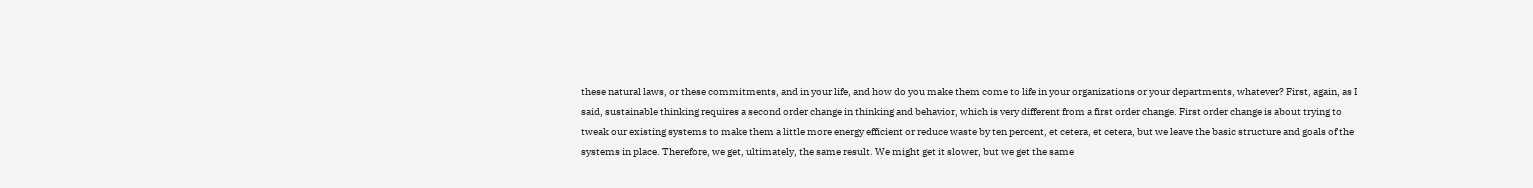these natural laws, or these commitments, and in your life, and how do you make them come to life in your organizations or your departments, whatever? First, again, as I said, sustainable thinking requires a second order change in thinking and behavior, which is very different from a first order change. First order change is about trying to tweak our existing systems to make them a little more energy efficient or reduce waste by ten percent, et cetera, et cetera, but we leave the basic structure and goals of the systems in place. Therefore, we get, ultimately, the same result. We might get it slower, but we get the same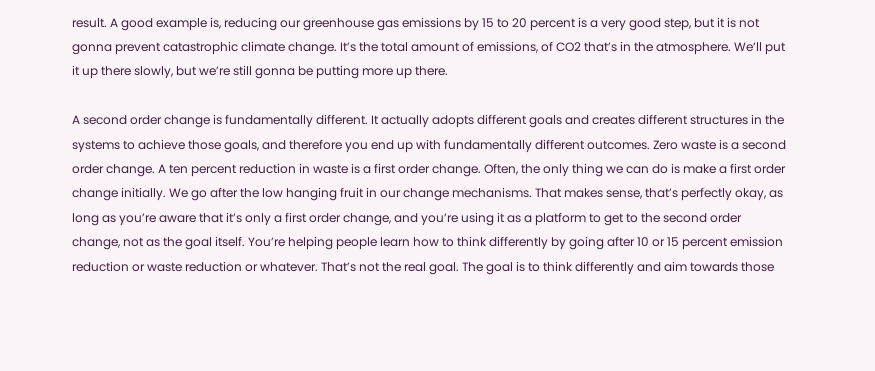result. A good example is, reducing our greenhouse gas emissions by 15 to 20 percent is a very good step, but it is not gonna prevent catastrophic climate change. It’s the total amount of emissions, of CO2 that’s in the atmosphere. We’ll put it up there slowly, but we’re still gonna be putting more up there.

A second order change is fundamentally different. It actually adopts different goals and creates different structures in the systems to achieve those goals, and therefore you end up with fundamentally different outcomes. Zero waste is a second order change. A ten percent reduction in waste is a first order change. Often, the only thing we can do is make a first order change initially. We go after the low hanging fruit in our change mechanisms. That makes sense, that’s perfectly okay, as long as you’re aware that it’s only a first order change, and you’re using it as a platform to get to the second order change, not as the goal itself. You’re helping people learn how to think differently by going after 10 or 15 percent emission reduction or waste reduction or whatever. That’s not the real goal. The goal is to think differently and aim towards those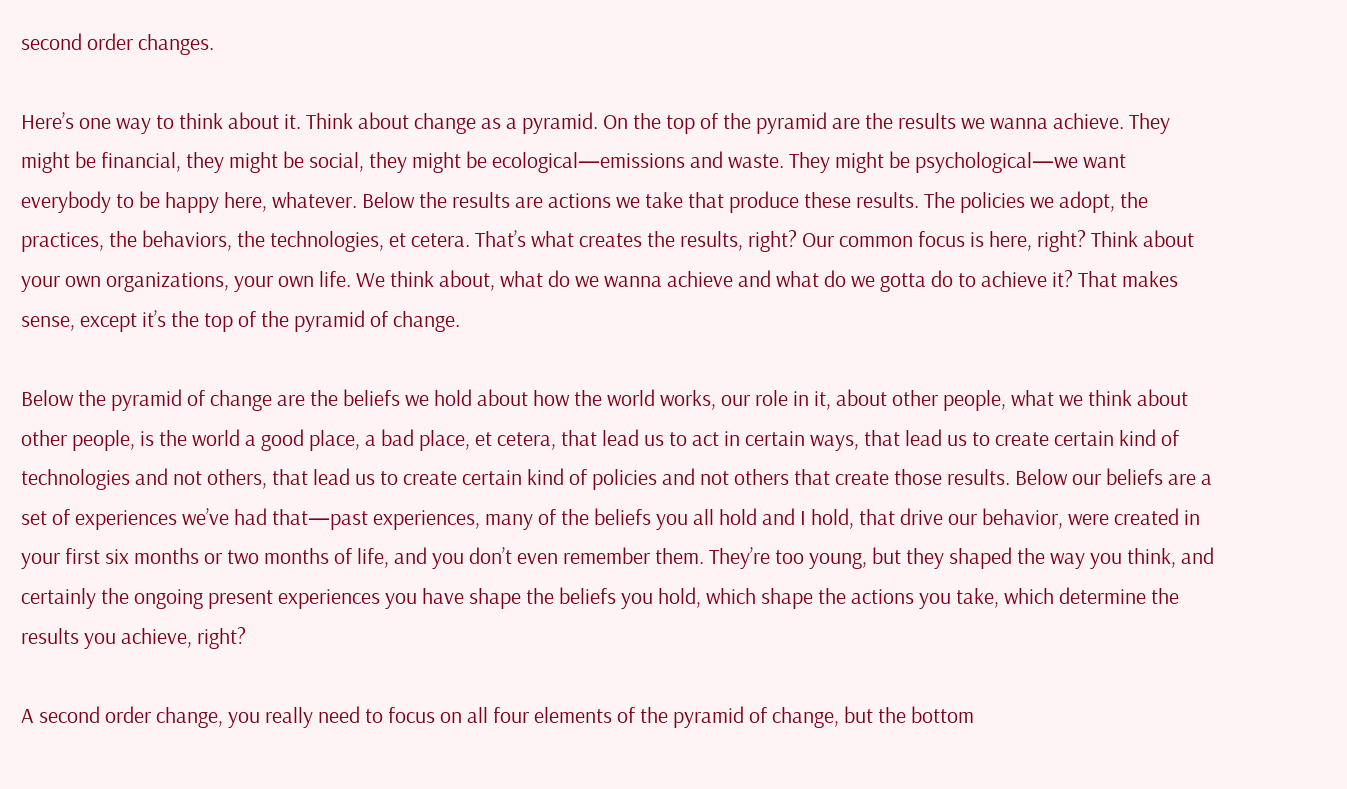second order changes.

Here’s one way to think about it. Think about change as a pyramid. On the top of the pyramid are the results we wanna achieve. They might be financial, they might be social, they might be ecological—emissions and waste. They might be psychological—we want everybody to be happy here, whatever. Below the results are actions we take that produce these results. The policies we adopt, the practices, the behaviors, the technologies, et cetera. That’s what creates the results, right? Our common focus is here, right? Think about your own organizations, your own life. We think about, what do we wanna achieve and what do we gotta do to achieve it? That makes sense, except it’s the top of the pyramid of change.

Below the pyramid of change are the beliefs we hold about how the world works, our role in it, about other people, what we think about other people, is the world a good place, a bad place, et cetera, that lead us to act in certain ways, that lead us to create certain kind of technologies and not others, that lead us to create certain kind of policies and not others that create those results. Below our beliefs are a set of experiences we’ve had that—past experiences, many of the beliefs you all hold and I hold, that drive our behavior, were created in your first six months or two months of life, and you don’t even remember them. They’re too young, but they shaped the way you think, and certainly the ongoing present experiences you have shape the beliefs you hold, which shape the actions you take, which determine the results you achieve, right?

A second order change, you really need to focus on all four elements of the pyramid of change, but the bottom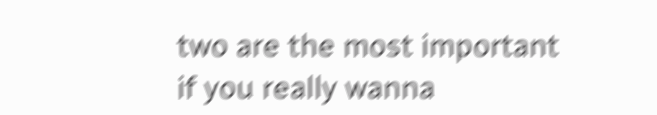two are the most important if you really wanna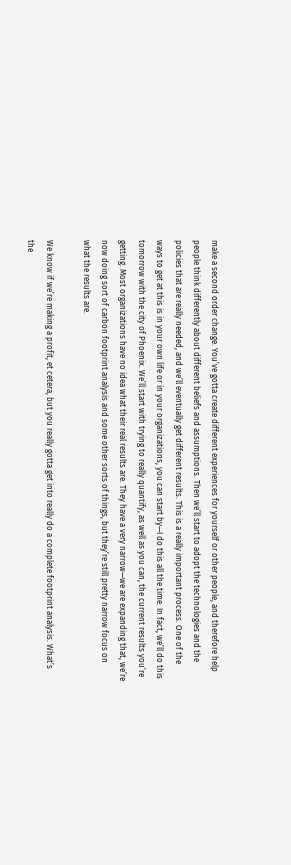make a second order change. You’ve gotta create different experiences for yourself or other people, and therefore help people think differently about different beliefs and assumptions. Then we’ll start to adopt the technologies and the policies that are really needed, and we’ll eventually get different results. This is a really important process. One of the ways to get at this is in your own life or in your organizations, you can start by—I do this all the time. In fact, we’ll do this tomorrow with the city of Phoenix. We’ll start with trying to really quantify, as well as you can, the current results you’re getting. Most organizations have no idea what their real results are. They have a very narrow—we are expanding that, we’re now doing sort of carbon footprint analysis and some other sorts of things, but they’re still pretty narrow focus on what the results are.

We know if we’re making a profit, et cetera, but you really gotta get into really do a complete footprint analysis. What’s the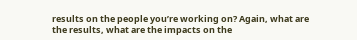results on the people you’re working on? Again, what are the results, what are the impacts on the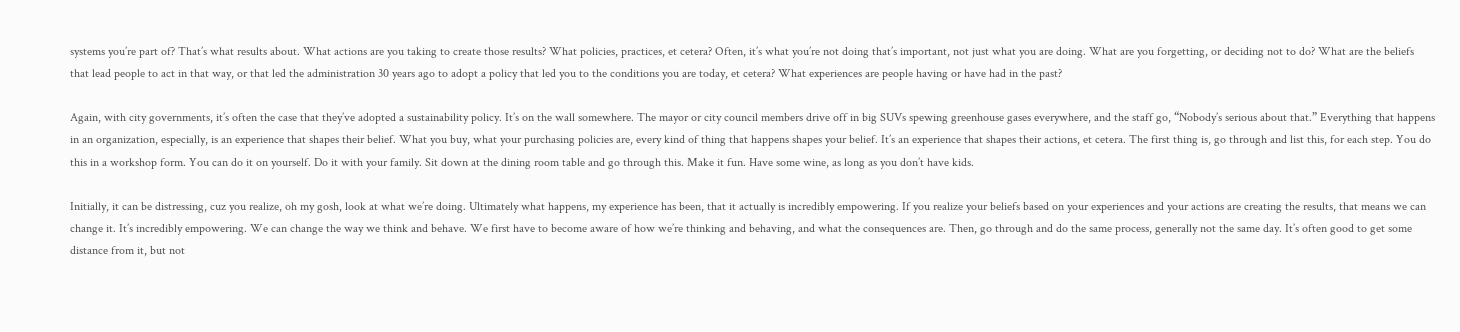systems you’re part of? That’s what results about. What actions are you taking to create those results? What policies, practices, et cetera? Often, it’s what you’re not doing that’s important, not just what you are doing. What are you forgetting, or deciding not to do? What are the beliefs that lead people to act in that way, or that led the administration 30 years ago to adopt a policy that led you to the conditions you are today, et cetera? What experiences are people having or have had in the past?

Again, with city governments, it’s often the case that they’ve adopted a sustainability policy. It’s on the wall somewhere. The mayor or city council members drive off in big SUVs spewing greenhouse gases everywhere, and the staff go, “Nobody’s serious about that.” Everything that happens in an organization, especially, is an experience that shapes their belief. What you buy, what your purchasing policies are, every kind of thing that happens shapes your belief. It’s an experience that shapes their actions, et cetera. The first thing is, go through and list this, for each step. You do this in a workshop form. You can do it on yourself. Do it with your family. Sit down at the dining room table and go through this. Make it fun. Have some wine, as long as you don’t have kids.

Initially, it can be distressing, cuz you realize, oh my gosh, look at what we’re doing. Ultimately what happens, my experience has been, that it actually is incredibly empowering. If you realize your beliefs based on your experiences and your actions are creating the results, that means we can change it. It’s incredibly empowering. We can change the way we think and behave. We first have to become aware of how we’re thinking and behaving, and what the consequences are. Then, go through and do the same process, generally not the same day. It’s often good to get some distance from it, but not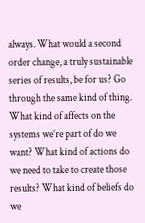always. What would a second order change, a truly sustainable series of results, be for us? Go through the same kind of thing. What kind of affects on the systems we’re part of do we want? What kind of actions do we need to take to create those results? What kind of beliefs do we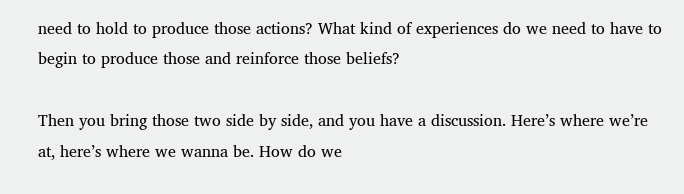need to hold to produce those actions? What kind of experiences do we need to have to begin to produce those and reinforce those beliefs?

Then you bring those two side by side, and you have a discussion. Here’s where we’re at, here’s where we wanna be. How do we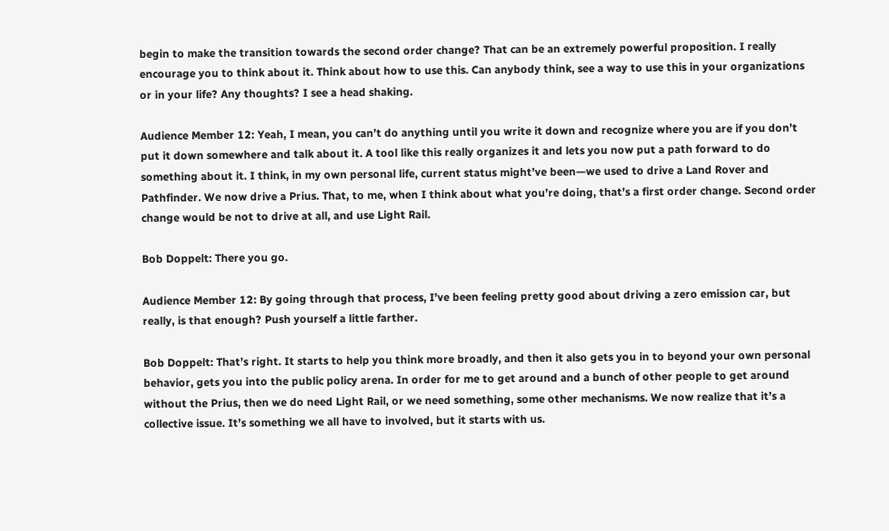begin to make the transition towards the second order change? That can be an extremely powerful proposition. I really encourage you to think about it. Think about how to use this. Can anybody think, see a way to use this in your organizations or in your life? Any thoughts? I see a head shaking.

Audience Member 12: Yeah, I mean, you can’t do anything until you write it down and recognize where you are if you don’t put it down somewhere and talk about it. A tool like this really organizes it and lets you now put a path forward to do something about it. I think, in my own personal life, current status might’ve been—we used to drive a Land Rover and Pathfinder. We now drive a Prius. That, to me, when I think about what you’re doing, that’s a first order change. Second order change would be not to drive at all, and use Light Rail.

Bob Doppelt: There you go.

Audience Member 12: By going through that process, I’ve been feeling pretty good about driving a zero emission car, but really, is that enough? Push yourself a little farther.

Bob Doppelt: That’s right. It starts to help you think more broadly, and then it also gets you in to beyond your own personal behavior, gets you into the public policy arena. In order for me to get around and a bunch of other people to get around without the Prius, then we do need Light Rail, or we need something, some other mechanisms. We now realize that it’s a collective issue. It’s something we all have to involved, but it starts with us.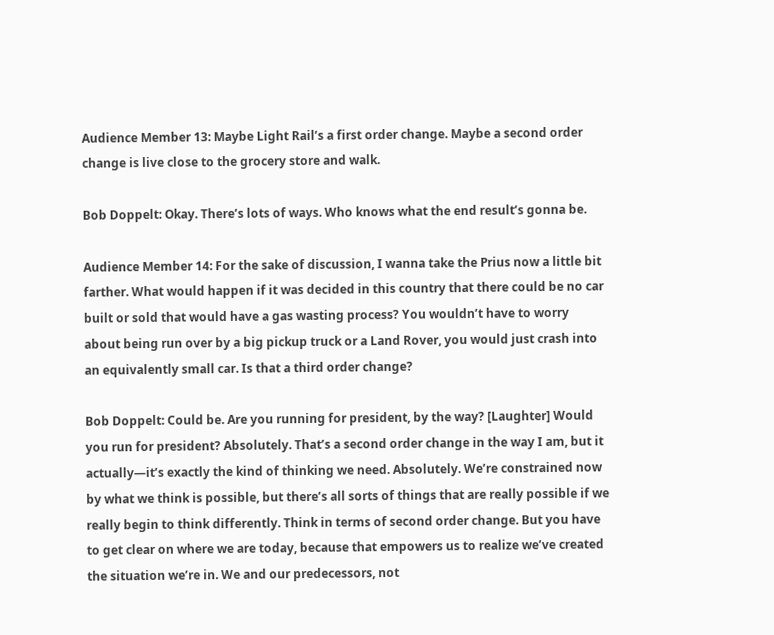Audience Member 13: Maybe Light Rail’s a first order change. Maybe a second order change is live close to the grocery store and walk.

Bob Doppelt: Okay. There’s lots of ways. Who knows what the end result’s gonna be.

Audience Member 14: For the sake of discussion, I wanna take the Prius now a little bit farther. What would happen if it was decided in this country that there could be no car built or sold that would have a gas wasting process? You wouldn’t have to worry about being run over by a big pickup truck or a Land Rover, you would just crash into an equivalently small car. Is that a third order change?

Bob Doppelt: Could be. Are you running for president, by the way? [Laughter] Would you run for president? Absolutely. That’s a second order change in the way I am, but it actually—it’s exactly the kind of thinking we need. Absolutely. We’re constrained now by what we think is possible, but there’s all sorts of things that are really possible if we really begin to think differently. Think in terms of second order change. But you have to get clear on where we are today, because that empowers us to realize we’ve created the situation we’re in. We and our predecessors, not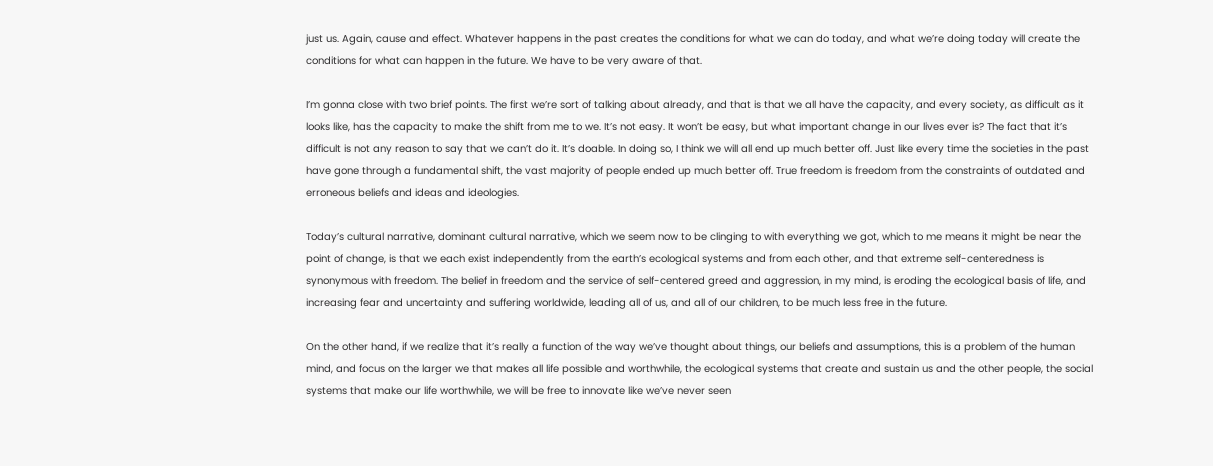just us. Again, cause and effect. Whatever happens in the past creates the conditions for what we can do today, and what we’re doing today will create the conditions for what can happen in the future. We have to be very aware of that.

I’m gonna close with two brief points. The first we’re sort of talking about already, and that is that we all have the capacity, and every society, as difficult as it looks like, has the capacity to make the shift from me to we. It’s not easy. It won’t be easy, but what important change in our lives ever is? The fact that it’s difficult is not any reason to say that we can’t do it. It’s doable. In doing so, I think we will all end up much better off. Just like every time the societies in the past have gone through a fundamental shift, the vast majority of people ended up much better off. True freedom is freedom from the constraints of outdated and erroneous beliefs and ideas and ideologies.

Today’s cultural narrative, dominant cultural narrative, which we seem now to be clinging to with everything we got, which to me means it might be near the point of change, is that we each exist independently from the earth’s ecological systems and from each other, and that extreme self-centeredness is synonymous with freedom. The belief in freedom and the service of self-centered greed and aggression, in my mind, is eroding the ecological basis of life, and increasing fear and uncertainty and suffering worldwide, leading all of us, and all of our children, to be much less free in the future.

On the other hand, if we realize that it’s really a function of the way we’ve thought about things, our beliefs and assumptions, this is a problem of the human mind, and focus on the larger we that makes all life possible and worthwhile, the ecological systems that create and sustain us and the other people, the social systems that make our life worthwhile, we will be free to innovate like we’ve never seen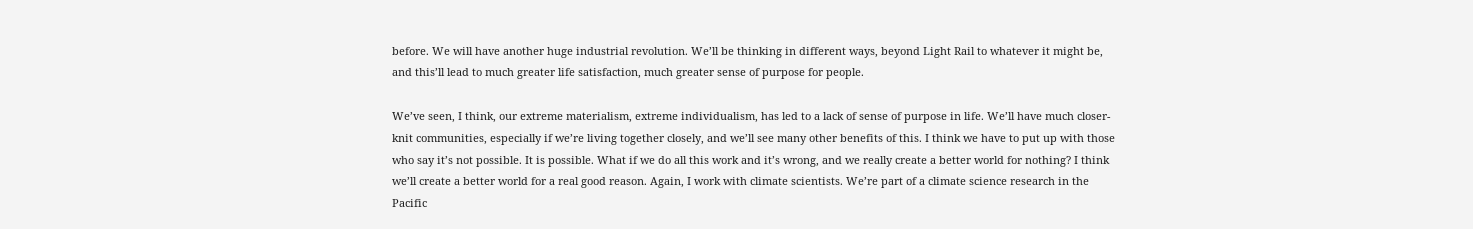before. We will have another huge industrial revolution. We’ll be thinking in different ways, beyond Light Rail to whatever it might be, and this’ll lead to much greater life satisfaction, much greater sense of purpose for people.

We’ve seen, I think, our extreme materialism, extreme individualism, has led to a lack of sense of purpose in life. We’ll have much closer-knit communities, especially if we’re living together closely, and we’ll see many other benefits of this. I think we have to put up with those who say it’s not possible. It is possible. What if we do all this work and it’s wrong, and we really create a better world for nothing? I think we’ll create a better world for a real good reason. Again, I work with climate scientists. We’re part of a climate science research in the Pacific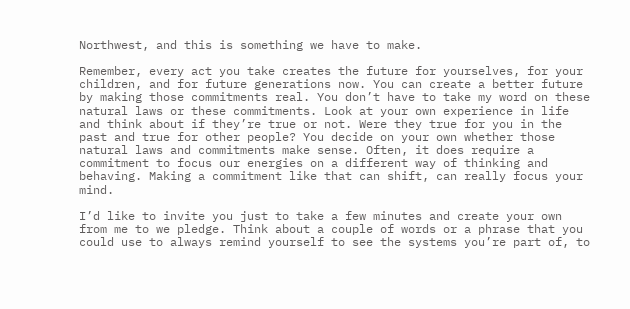Northwest, and this is something we have to make.

Remember, every act you take creates the future for yourselves, for your children, and for future generations now. You can create a better future by making those commitments real. You don’t have to take my word on these natural laws or these commitments. Look at your own experience in life and think about if they’re true or not. Were they true for you in the past and true for other people? You decide on your own whether those natural laws and commitments make sense. Often, it does require a commitment to focus our energies on a different way of thinking and behaving. Making a commitment like that can shift, can really focus your mind.

I’d like to invite you just to take a few minutes and create your own from me to we pledge. Think about a couple of words or a phrase that you could use to always remind yourself to see the systems you’re part of, to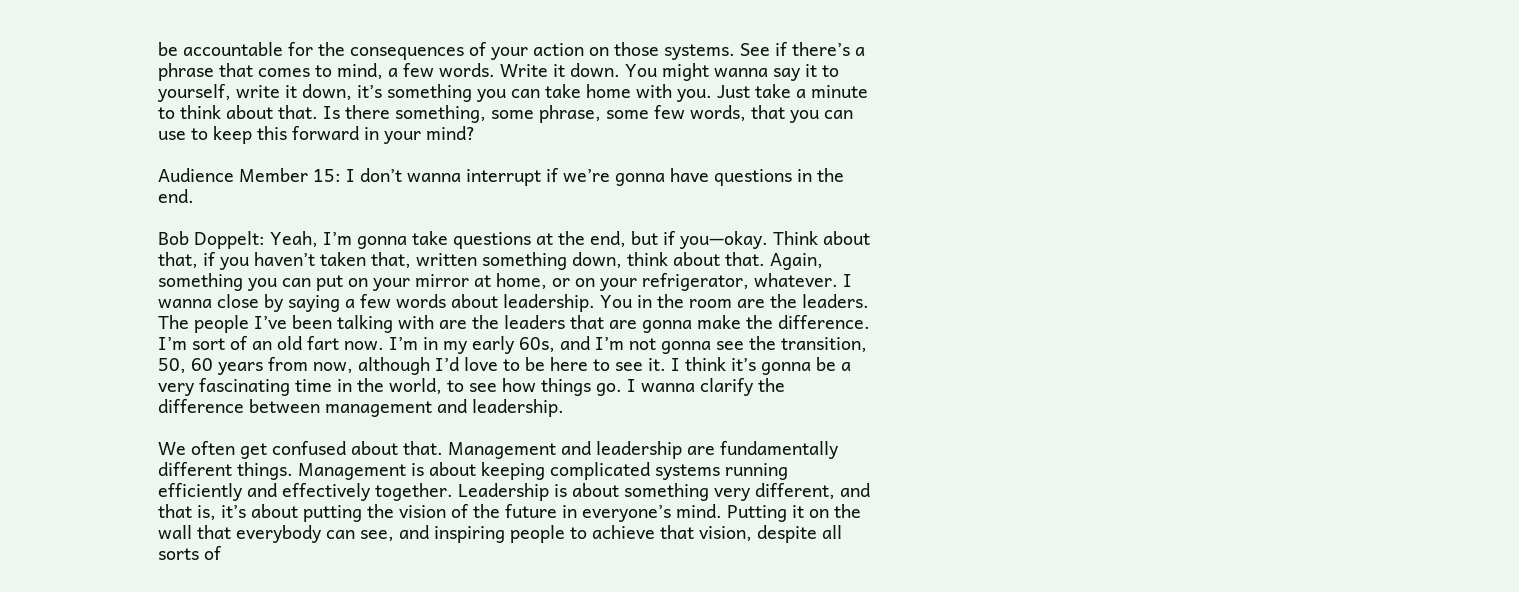be accountable for the consequences of your action on those systems. See if there’s a phrase that comes to mind, a few words. Write it down. You might wanna say it to yourself, write it down, it’s something you can take home with you. Just take a minute to think about that. Is there something, some phrase, some few words, that you can use to keep this forward in your mind?

Audience Member 15: I don’t wanna interrupt if we’re gonna have questions in the end.

Bob Doppelt: Yeah, I’m gonna take questions at the end, but if you—okay. Think about that, if you haven’t taken that, written something down, think about that. Again, something you can put on your mirror at home, or on your refrigerator, whatever. I wanna close by saying a few words about leadership. You in the room are the leaders. The people I’ve been talking with are the leaders that are gonna make the difference. I’m sort of an old fart now. I’m in my early 60s, and I’m not gonna see the transition, 50, 60 years from now, although I’d love to be here to see it. I think it’s gonna be a very fascinating time in the world, to see how things go. I wanna clarify the difference between management and leadership.

We often get confused about that. Management and leadership are fundamentally different things. Management is about keeping complicated systems running efficiently and effectively together. Leadership is about something very different, and that is, it’s about putting the vision of the future in everyone’s mind. Putting it on the wall that everybody can see, and inspiring people to achieve that vision, despite all sorts of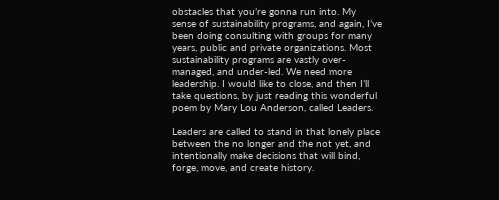obstacles that you’re gonna run into. My sense of sustainability programs, and again, I’ve been doing consulting with groups for many years, public and private organizations. Most sustainability programs are vastly over-managed, and under-led. We need more leadership. I would like to close, and then I’ll take questions, by just reading this wonderful poem by Mary Lou Anderson, called Leaders.

Leaders are called to stand in that lonely place between the no longer and the not yet, and intentionally make decisions that will bind, forge, move, and create history.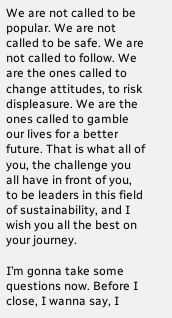We are not called to be popular. We are not called to be safe. We are not called to follow. We are the ones called to change attitudes, to risk displeasure. We are the ones called to gamble our lives for a better future. That is what all of you, the challenge you all have in front of you, to be leaders in this field of sustainability, and I wish you all the best on your journey.

I’m gonna take some questions now. Before I close, I wanna say, I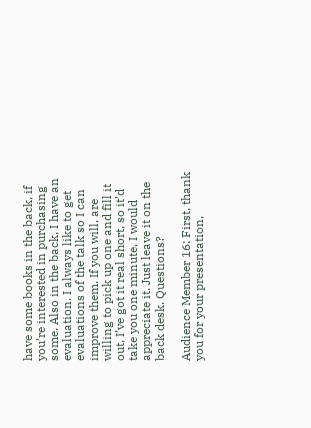have some books in the back, if you’re interested in purchasing some. Also in the back, I have an evaluation. I always like to get evaluations of the talk so I can improve them. If you will, are willing to pick up one and fill it out, I’ve got it real short, so it’d take you one minute, I would appreciate it. Just leave it on the back desk. Questions?

Audience Member 16: First, thank you for your presentation,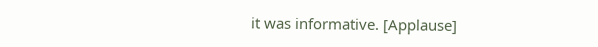it was informative. [Applause]